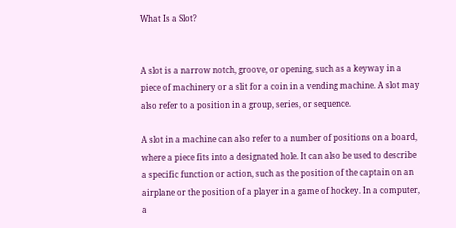What Is a Slot?


A slot is a narrow notch, groove, or opening, such as a keyway in a piece of machinery or a slit for a coin in a vending machine. A slot may also refer to a position in a group, series, or sequence.

A slot in a machine can also refer to a number of positions on a board, where a piece fits into a designated hole. It can also be used to describe a specific function or action, such as the position of the captain on an airplane or the position of a player in a game of hockey. In a computer, a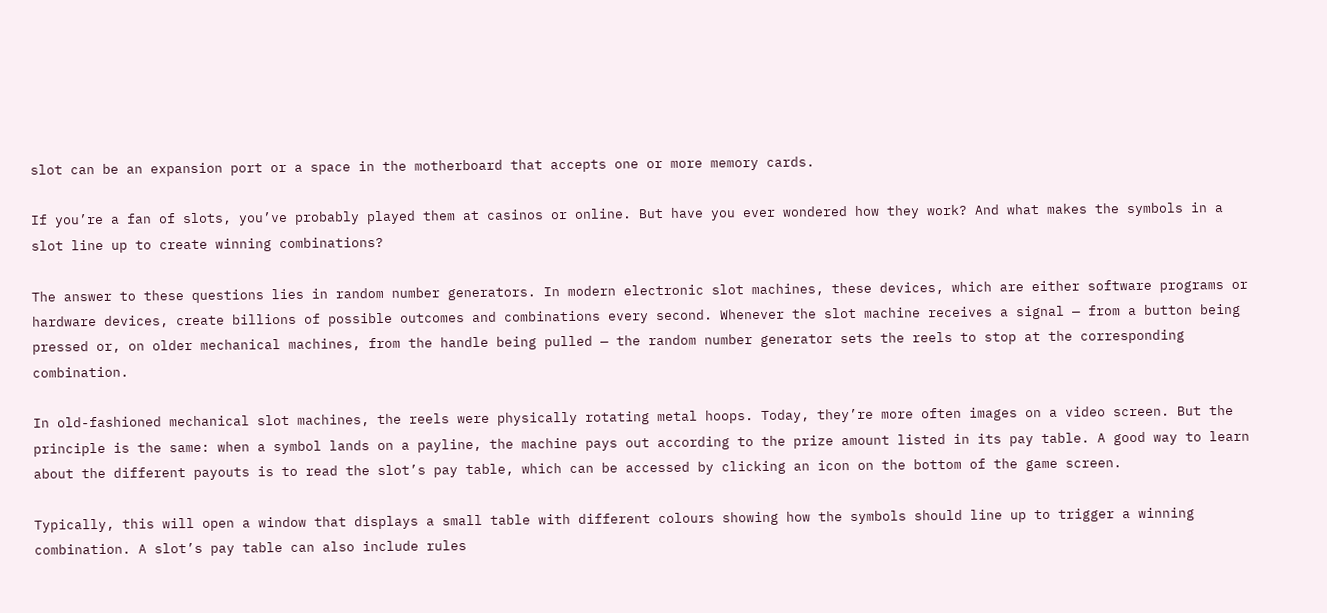slot can be an expansion port or a space in the motherboard that accepts one or more memory cards.

If you’re a fan of slots, you’ve probably played them at casinos or online. But have you ever wondered how they work? And what makes the symbols in a slot line up to create winning combinations?

The answer to these questions lies in random number generators. In modern electronic slot machines, these devices, which are either software programs or hardware devices, create billions of possible outcomes and combinations every second. Whenever the slot machine receives a signal — from a button being pressed or, on older mechanical machines, from the handle being pulled — the random number generator sets the reels to stop at the corresponding combination.

In old-fashioned mechanical slot machines, the reels were physically rotating metal hoops. Today, they’re more often images on a video screen. But the principle is the same: when a symbol lands on a payline, the machine pays out according to the prize amount listed in its pay table. A good way to learn about the different payouts is to read the slot’s pay table, which can be accessed by clicking an icon on the bottom of the game screen.

Typically, this will open a window that displays a small table with different colours showing how the symbols should line up to trigger a winning combination. A slot’s pay table can also include rules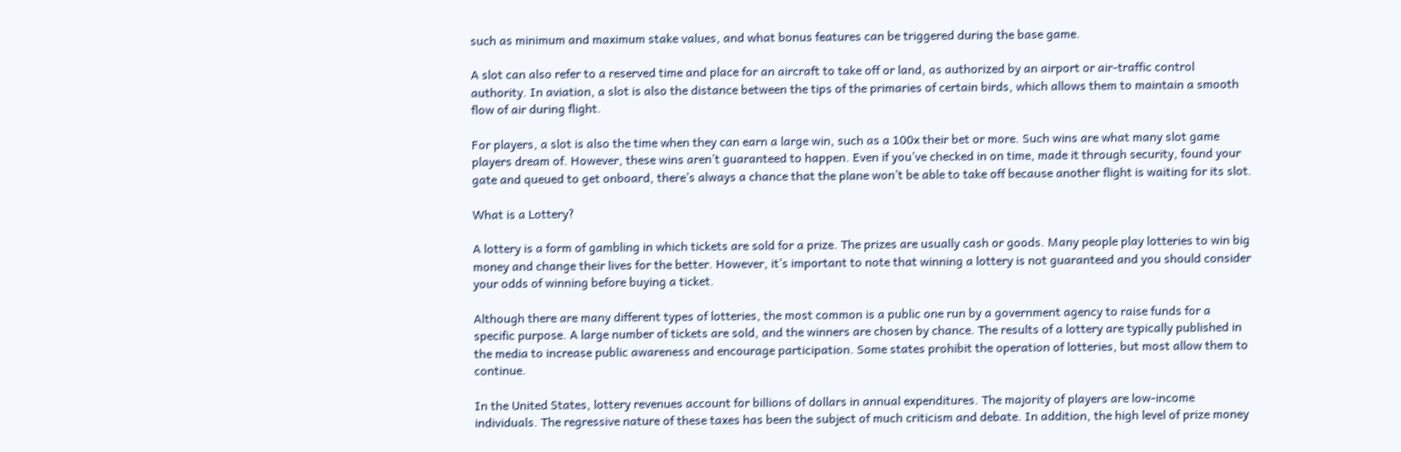such as minimum and maximum stake values, and what bonus features can be triggered during the base game.

A slot can also refer to a reserved time and place for an aircraft to take off or land, as authorized by an airport or air-traffic control authority. In aviation, a slot is also the distance between the tips of the primaries of certain birds, which allows them to maintain a smooth flow of air during flight.

For players, a slot is also the time when they can earn a large win, such as a 100x their bet or more. Such wins are what many slot game players dream of. However, these wins aren’t guaranteed to happen. Even if you’ve checked in on time, made it through security, found your gate and queued to get onboard, there’s always a chance that the plane won’t be able to take off because another flight is waiting for its slot.

What is a Lottery?

A lottery is a form of gambling in which tickets are sold for a prize. The prizes are usually cash or goods. Many people play lotteries to win big money and change their lives for the better. However, it’s important to note that winning a lottery is not guaranteed and you should consider your odds of winning before buying a ticket.

Although there are many different types of lotteries, the most common is a public one run by a government agency to raise funds for a specific purpose. A large number of tickets are sold, and the winners are chosen by chance. The results of a lottery are typically published in the media to increase public awareness and encourage participation. Some states prohibit the operation of lotteries, but most allow them to continue.

In the United States, lottery revenues account for billions of dollars in annual expenditures. The majority of players are low-income individuals. The regressive nature of these taxes has been the subject of much criticism and debate. In addition, the high level of prize money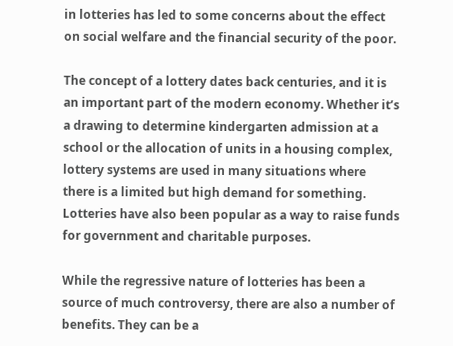in lotteries has led to some concerns about the effect on social welfare and the financial security of the poor.

The concept of a lottery dates back centuries, and it is an important part of the modern economy. Whether it’s a drawing to determine kindergarten admission at a school or the allocation of units in a housing complex, lottery systems are used in many situations where there is a limited but high demand for something. Lotteries have also been popular as a way to raise funds for government and charitable purposes.

While the regressive nature of lotteries has been a source of much controversy, there are also a number of benefits. They can be a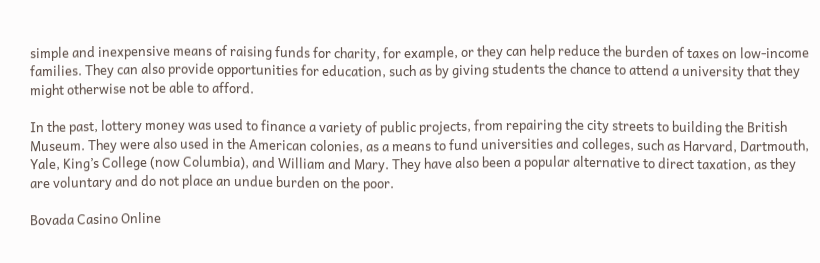simple and inexpensive means of raising funds for charity, for example, or they can help reduce the burden of taxes on low-income families. They can also provide opportunities for education, such as by giving students the chance to attend a university that they might otherwise not be able to afford.

In the past, lottery money was used to finance a variety of public projects, from repairing the city streets to building the British Museum. They were also used in the American colonies, as a means to fund universities and colleges, such as Harvard, Dartmouth, Yale, King’s College (now Columbia), and William and Mary. They have also been a popular alternative to direct taxation, as they are voluntary and do not place an undue burden on the poor.

Bovada Casino Online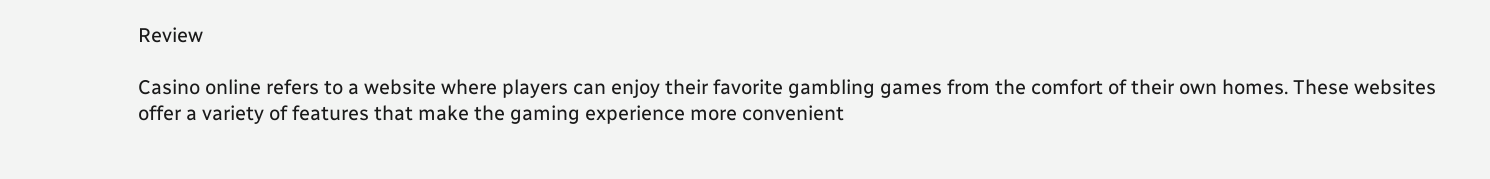Review

Casino online refers to a website where players can enjoy their favorite gambling games from the comfort of their own homes. These websites offer a variety of features that make the gaming experience more convenient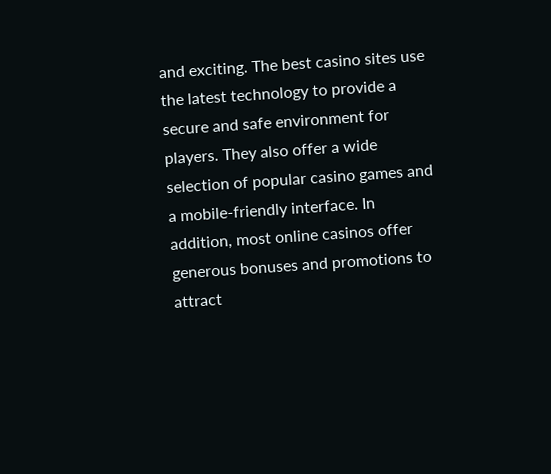and exciting. The best casino sites use the latest technology to provide a secure and safe environment for players. They also offer a wide selection of popular casino games and a mobile-friendly interface. In addition, most online casinos offer generous bonuses and promotions to attract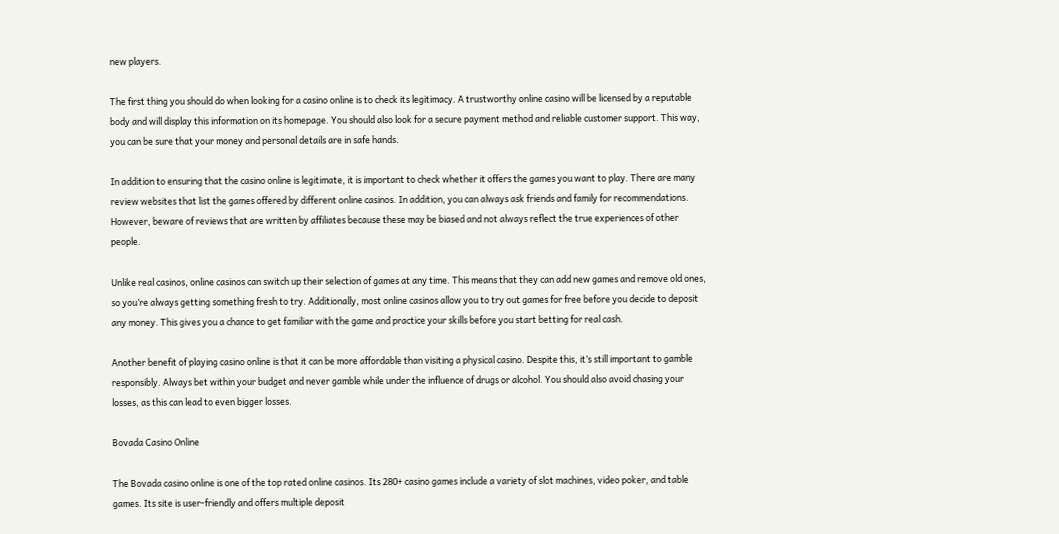new players.

The first thing you should do when looking for a casino online is to check its legitimacy. A trustworthy online casino will be licensed by a reputable body and will display this information on its homepage. You should also look for a secure payment method and reliable customer support. This way, you can be sure that your money and personal details are in safe hands.

In addition to ensuring that the casino online is legitimate, it is important to check whether it offers the games you want to play. There are many review websites that list the games offered by different online casinos. In addition, you can always ask friends and family for recommendations. However, beware of reviews that are written by affiliates because these may be biased and not always reflect the true experiences of other people.

Unlike real casinos, online casinos can switch up their selection of games at any time. This means that they can add new games and remove old ones, so you’re always getting something fresh to try. Additionally, most online casinos allow you to try out games for free before you decide to deposit any money. This gives you a chance to get familiar with the game and practice your skills before you start betting for real cash.

Another benefit of playing casino online is that it can be more affordable than visiting a physical casino. Despite this, it’s still important to gamble responsibly. Always bet within your budget and never gamble while under the influence of drugs or alcohol. You should also avoid chasing your losses, as this can lead to even bigger losses.

Bovada Casino Online

The Bovada casino online is one of the top rated online casinos. Its 280+ casino games include a variety of slot machines, video poker, and table games. Its site is user-friendly and offers multiple deposit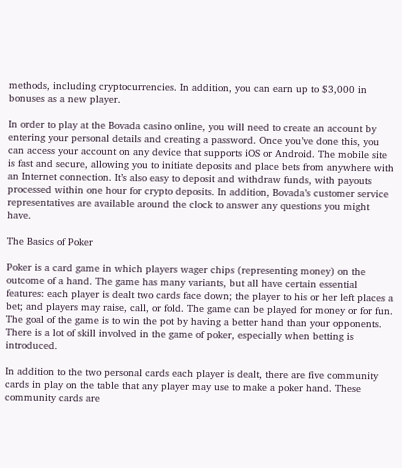methods, including cryptocurrencies. In addition, you can earn up to $3,000 in bonuses as a new player.

In order to play at the Bovada casino online, you will need to create an account by entering your personal details and creating a password. Once you’ve done this, you can access your account on any device that supports iOS or Android. The mobile site is fast and secure, allowing you to initiate deposits and place bets from anywhere with an Internet connection. It’s also easy to deposit and withdraw funds, with payouts processed within one hour for crypto deposits. In addition, Bovada’s customer service representatives are available around the clock to answer any questions you might have.

The Basics of Poker

Poker is a card game in which players wager chips (representing money) on the outcome of a hand. The game has many variants, but all have certain essential features: each player is dealt two cards face down; the player to his or her left places a bet; and players may raise, call, or fold. The game can be played for money or for fun. The goal of the game is to win the pot by having a better hand than your opponents. There is a lot of skill involved in the game of poker, especially when betting is introduced.

In addition to the two personal cards each player is dealt, there are five community cards in play on the table that any player may use to make a poker hand. These community cards are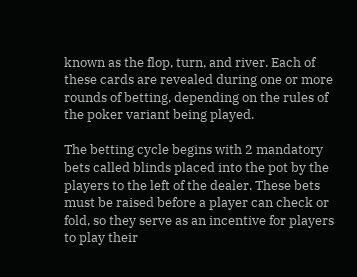known as the flop, turn, and river. Each of these cards are revealed during one or more rounds of betting, depending on the rules of the poker variant being played.

The betting cycle begins with 2 mandatory bets called blinds placed into the pot by the players to the left of the dealer. These bets must be raised before a player can check or fold, so they serve as an incentive for players to play their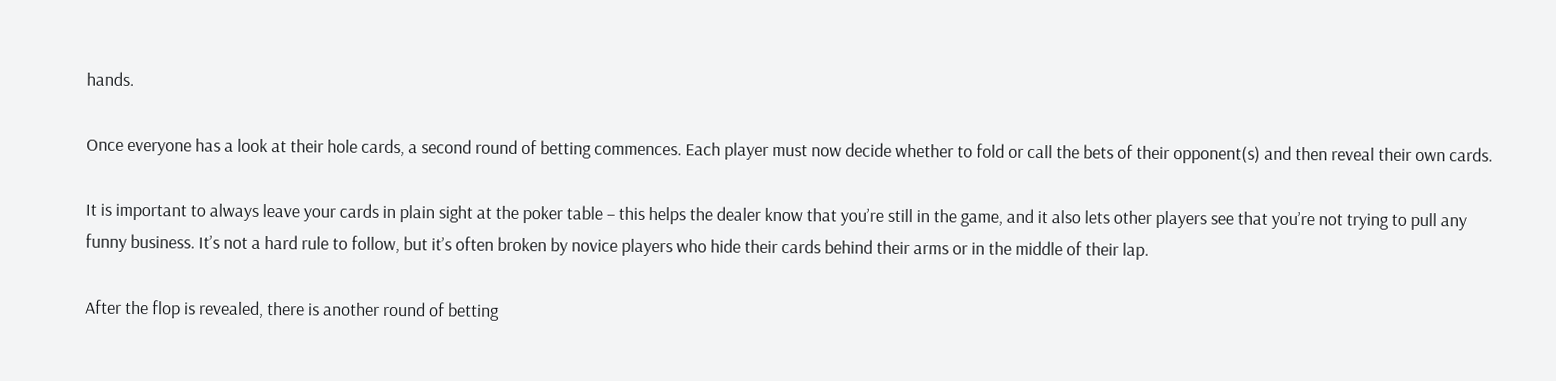hands.

Once everyone has a look at their hole cards, a second round of betting commences. Each player must now decide whether to fold or call the bets of their opponent(s) and then reveal their own cards.

It is important to always leave your cards in plain sight at the poker table – this helps the dealer know that you’re still in the game, and it also lets other players see that you’re not trying to pull any funny business. It’s not a hard rule to follow, but it’s often broken by novice players who hide their cards behind their arms or in the middle of their lap.

After the flop is revealed, there is another round of betting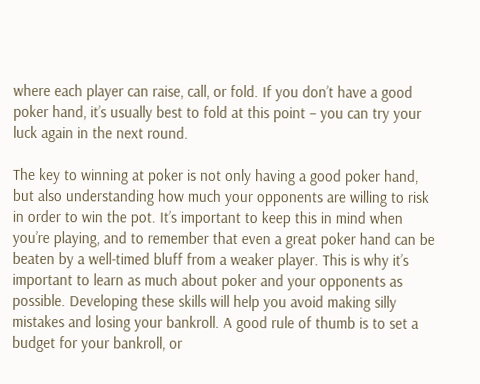where each player can raise, call, or fold. If you don’t have a good poker hand, it’s usually best to fold at this point – you can try your luck again in the next round.

The key to winning at poker is not only having a good poker hand, but also understanding how much your opponents are willing to risk in order to win the pot. It’s important to keep this in mind when you’re playing, and to remember that even a great poker hand can be beaten by a well-timed bluff from a weaker player. This is why it’s important to learn as much about poker and your opponents as possible. Developing these skills will help you avoid making silly mistakes and losing your bankroll. A good rule of thumb is to set a budget for your bankroll, or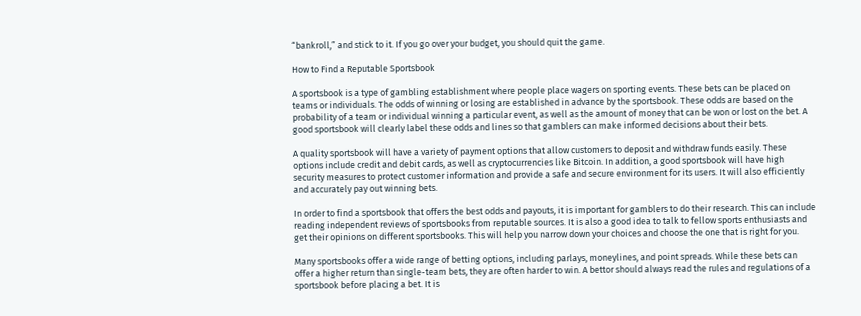“bankroll,” and stick to it. If you go over your budget, you should quit the game.

How to Find a Reputable Sportsbook

A sportsbook is a type of gambling establishment where people place wagers on sporting events. These bets can be placed on teams or individuals. The odds of winning or losing are established in advance by the sportsbook. These odds are based on the probability of a team or individual winning a particular event, as well as the amount of money that can be won or lost on the bet. A good sportsbook will clearly label these odds and lines so that gamblers can make informed decisions about their bets.

A quality sportsbook will have a variety of payment options that allow customers to deposit and withdraw funds easily. These options include credit and debit cards, as well as cryptocurrencies like Bitcoin. In addition, a good sportsbook will have high security measures to protect customer information and provide a safe and secure environment for its users. It will also efficiently and accurately pay out winning bets.

In order to find a sportsbook that offers the best odds and payouts, it is important for gamblers to do their research. This can include reading independent reviews of sportsbooks from reputable sources. It is also a good idea to talk to fellow sports enthusiasts and get their opinions on different sportsbooks. This will help you narrow down your choices and choose the one that is right for you.

Many sportsbooks offer a wide range of betting options, including parlays, moneylines, and point spreads. While these bets can offer a higher return than single-team bets, they are often harder to win. A bettor should always read the rules and regulations of a sportsbook before placing a bet. It is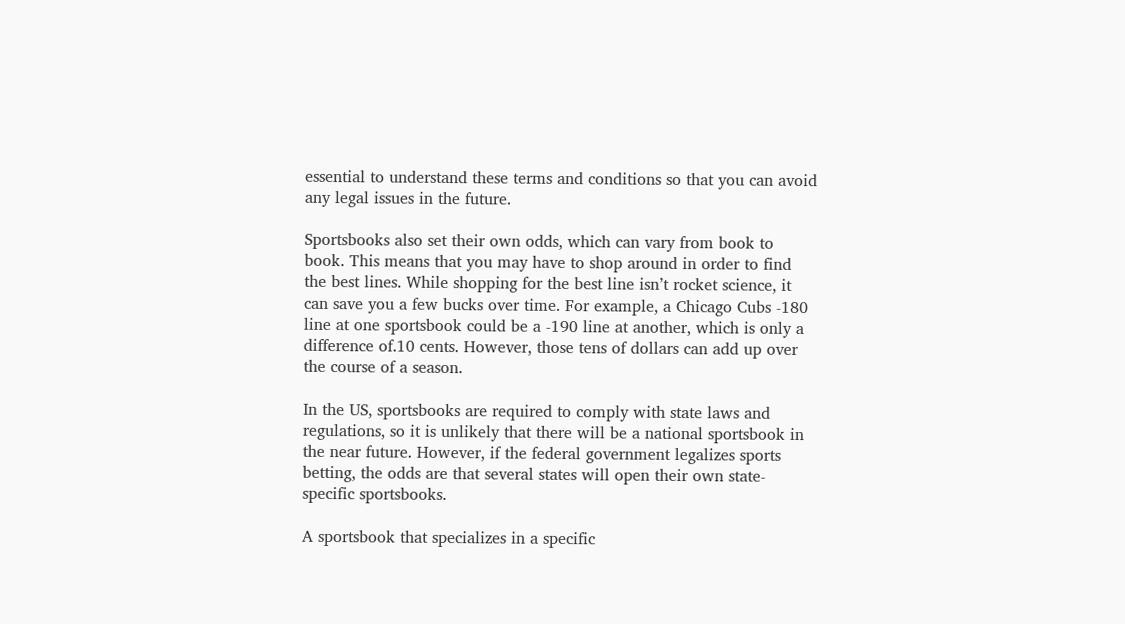essential to understand these terms and conditions so that you can avoid any legal issues in the future.

Sportsbooks also set their own odds, which can vary from book to book. This means that you may have to shop around in order to find the best lines. While shopping for the best line isn’t rocket science, it can save you a few bucks over time. For example, a Chicago Cubs -180 line at one sportsbook could be a -190 line at another, which is only a difference of.10 cents. However, those tens of dollars can add up over the course of a season.

In the US, sportsbooks are required to comply with state laws and regulations, so it is unlikely that there will be a national sportsbook in the near future. However, if the federal government legalizes sports betting, the odds are that several states will open their own state-specific sportsbooks.

A sportsbook that specializes in a specific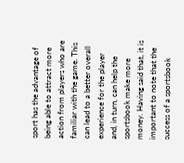sport has the advantage of being able to attract more action from players who are familiar with the game. This can lead to a better overall experience for the player and, in turn, can help the sportsbook make more money. Having said that, it is important to note that the success of a sportsbook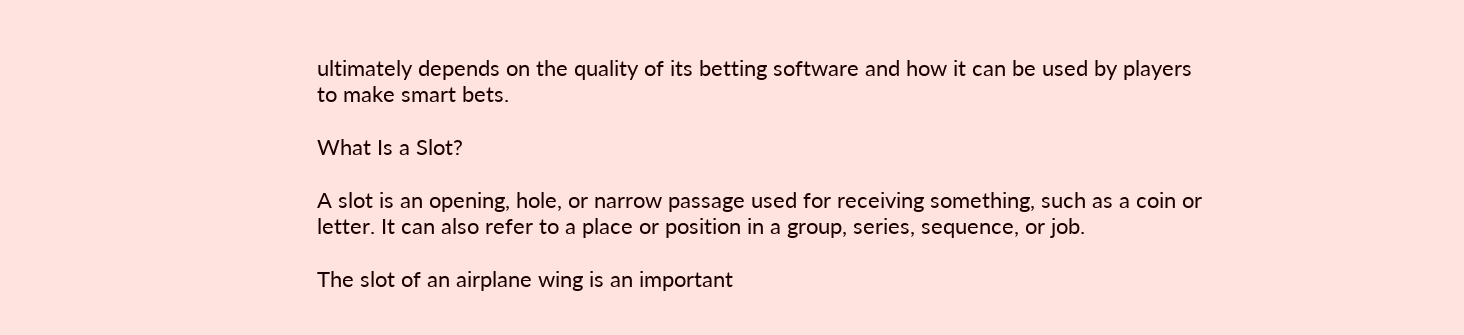ultimately depends on the quality of its betting software and how it can be used by players to make smart bets.

What Is a Slot?

A slot is an opening, hole, or narrow passage used for receiving something, such as a coin or letter. It can also refer to a place or position in a group, series, sequence, or job.

The slot of an airplane wing is an important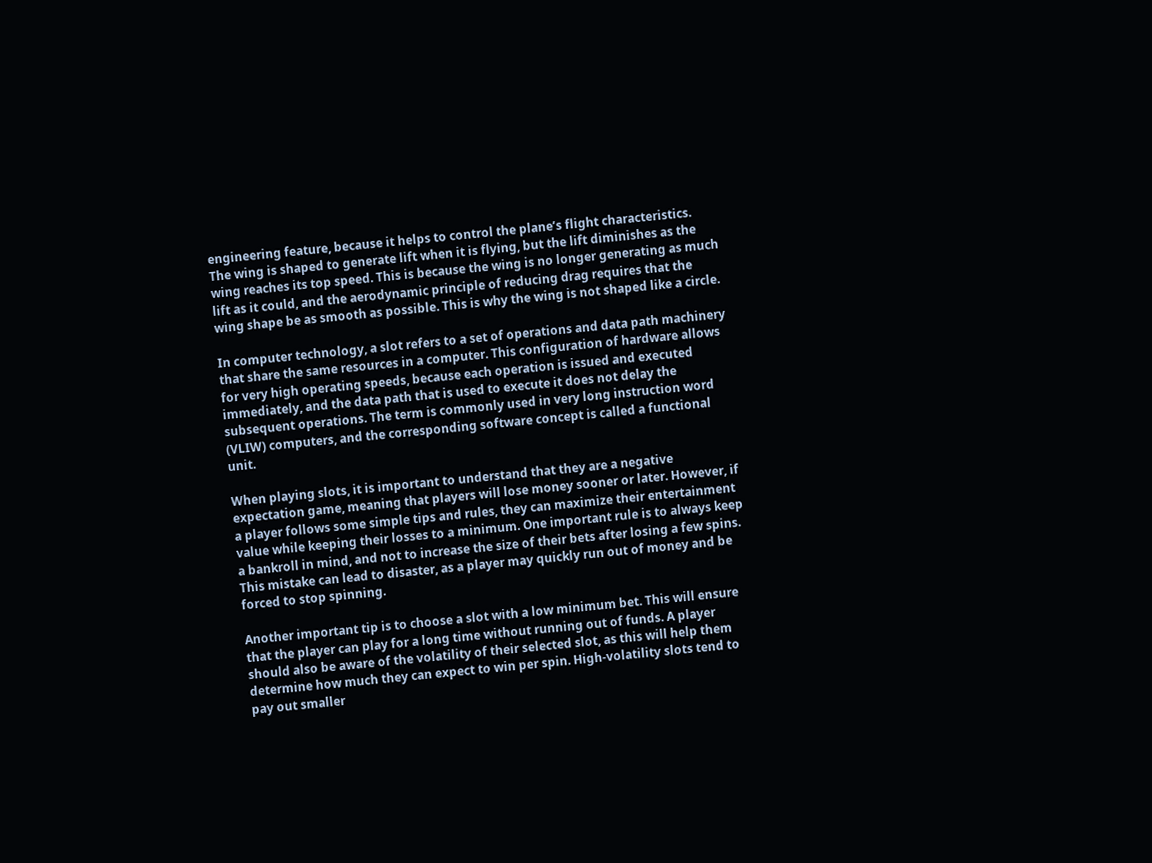engineering feature, because it helps to control the plane’s flight characteristics. The wing is shaped to generate lift when it is flying, but the lift diminishes as the wing reaches its top speed. This is because the wing is no longer generating as much lift as it could, and the aerodynamic principle of reducing drag requires that the wing shape be as smooth as possible. This is why the wing is not shaped like a circle.

In computer technology, a slot refers to a set of operations and data path machinery that share the same resources in a computer. This configuration of hardware allows for very high operating speeds, because each operation is issued and executed immediately, and the data path that is used to execute it does not delay the subsequent operations. The term is commonly used in very long instruction word (VLIW) computers, and the corresponding software concept is called a functional unit.

When playing slots, it is important to understand that they are a negative expectation game, meaning that players will lose money sooner or later. However, if a player follows some simple tips and rules, they can maximize their entertainment value while keeping their losses to a minimum. One important rule is to always keep a bankroll in mind, and not to increase the size of their bets after losing a few spins. This mistake can lead to disaster, as a player may quickly run out of money and be forced to stop spinning.

Another important tip is to choose a slot with a low minimum bet. This will ensure that the player can play for a long time without running out of funds. A player should also be aware of the volatility of their selected slot, as this will help them determine how much they can expect to win per spin. High-volatility slots tend to pay out smaller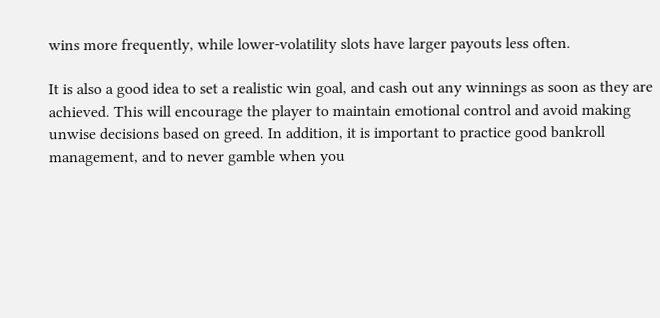wins more frequently, while lower-volatility slots have larger payouts less often.

It is also a good idea to set a realistic win goal, and cash out any winnings as soon as they are achieved. This will encourage the player to maintain emotional control and avoid making unwise decisions based on greed. In addition, it is important to practice good bankroll management, and to never gamble when you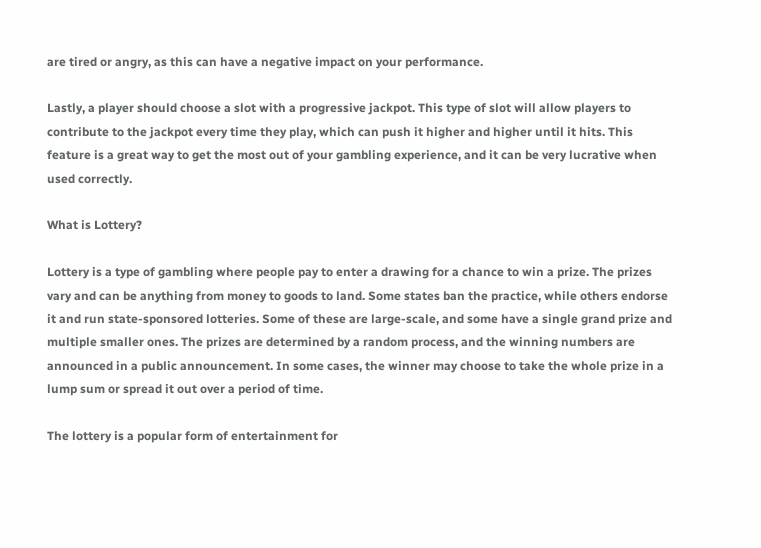are tired or angry, as this can have a negative impact on your performance.

Lastly, a player should choose a slot with a progressive jackpot. This type of slot will allow players to contribute to the jackpot every time they play, which can push it higher and higher until it hits. This feature is a great way to get the most out of your gambling experience, and it can be very lucrative when used correctly.

What is Lottery?

Lottery is a type of gambling where people pay to enter a drawing for a chance to win a prize. The prizes vary and can be anything from money to goods to land. Some states ban the practice, while others endorse it and run state-sponsored lotteries. Some of these are large-scale, and some have a single grand prize and multiple smaller ones. The prizes are determined by a random process, and the winning numbers are announced in a public announcement. In some cases, the winner may choose to take the whole prize in a lump sum or spread it out over a period of time.

The lottery is a popular form of entertainment for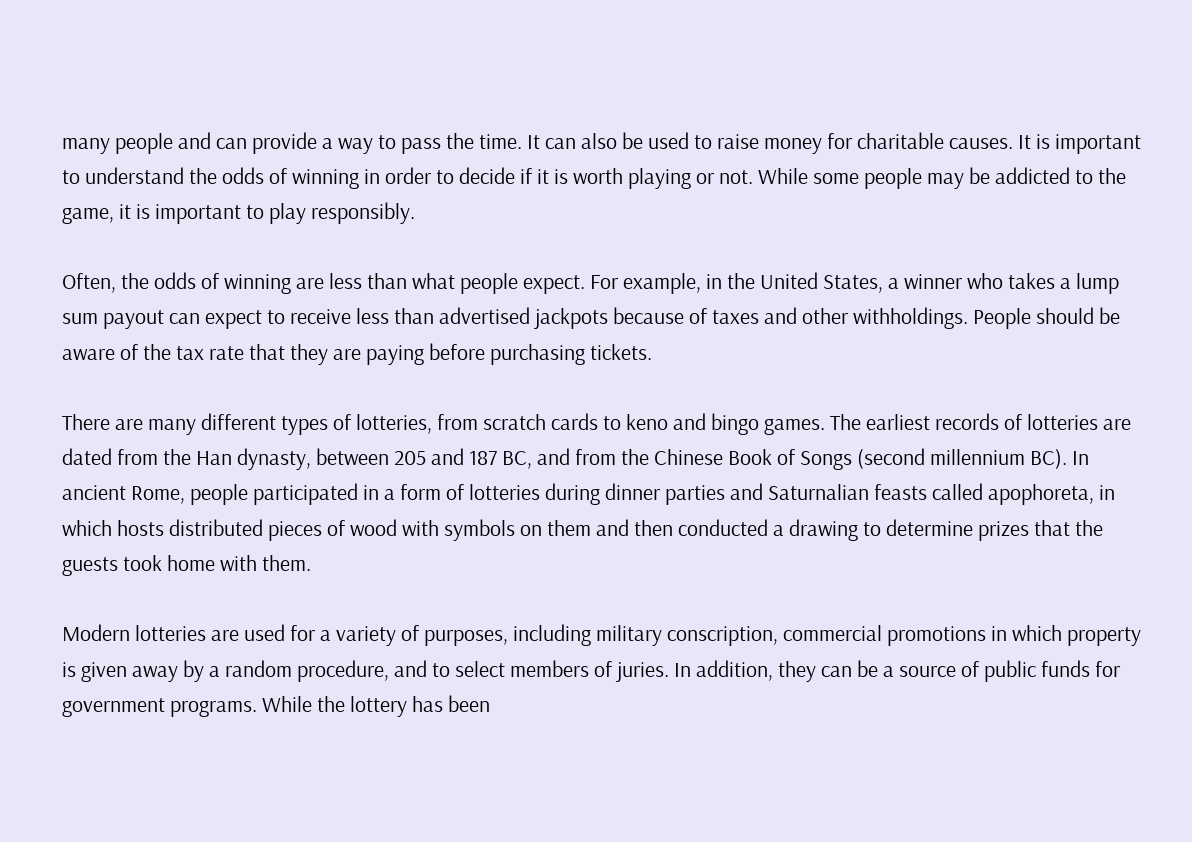many people and can provide a way to pass the time. It can also be used to raise money for charitable causes. It is important to understand the odds of winning in order to decide if it is worth playing or not. While some people may be addicted to the game, it is important to play responsibly.

Often, the odds of winning are less than what people expect. For example, in the United States, a winner who takes a lump sum payout can expect to receive less than advertised jackpots because of taxes and other withholdings. People should be aware of the tax rate that they are paying before purchasing tickets.

There are many different types of lotteries, from scratch cards to keno and bingo games. The earliest records of lotteries are dated from the Han dynasty, between 205 and 187 BC, and from the Chinese Book of Songs (second millennium BC). In ancient Rome, people participated in a form of lotteries during dinner parties and Saturnalian feasts called apophoreta, in which hosts distributed pieces of wood with symbols on them and then conducted a drawing to determine prizes that the guests took home with them.

Modern lotteries are used for a variety of purposes, including military conscription, commercial promotions in which property is given away by a random procedure, and to select members of juries. In addition, they can be a source of public funds for government programs. While the lottery has been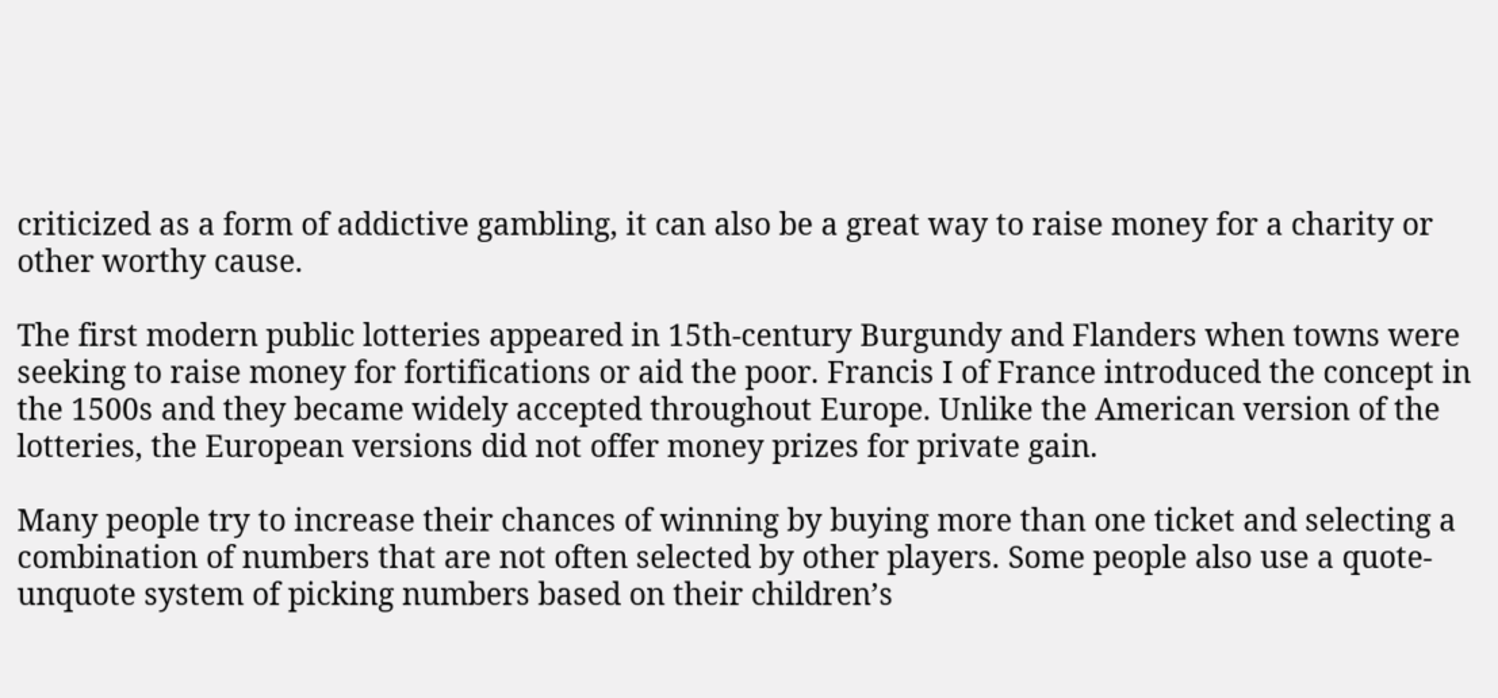criticized as a form of addictive gambling, it can also be a great way to raise money for a charity or other worthy cause.

The first modern public lotteries appeared in 15th-century Burgundy and Flanders when towns were seeking to raise money for fortifications or aid the poor. Francis I of France introduced the concept in the 1500s and they became widely accepted throughout Europe. Unlike the American version of the lotteries, the European versions did not offer money prizes for private gain.

Many people try to increase their chances of winning by buying more than one ticket and selecting a combination of numbers that are not often selected by other players. Some people also use a quote-unquote system of picking numbers based on their children’s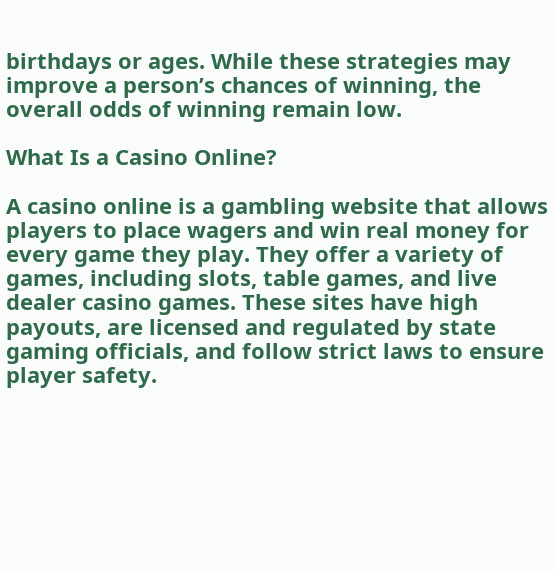birthdays or ages. While these strategies may improve a person’s chances of winning, the overall odds of winning remain low.

What Is a Casino Online?

A casino online is a gambling website that allows players to place wagers and win real money for every game they play. They offer a variety of games, including slots, table games, and live dealer casino games. These sites have high payouts, are licensed and regulated by state gaming officials, and follow strict laws to ensure player safety.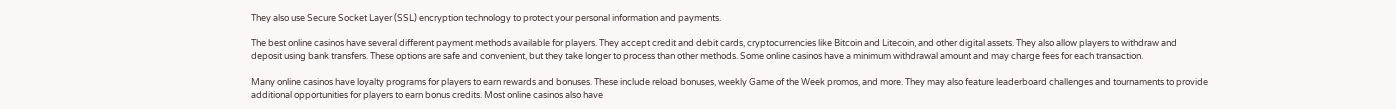They also use Secure Socket Layer (SSL) encryption technology to protect your personal information and payments.

The best online casinos have several different payment methods available for players. They accept credit and debit cards, cryptocurrencies like Bitcoin and Litecoin, and other digital assets. They also allow players to withdraw and deposit using bank transfers. These options are safe and convenient, but they take longer to process than other methods. Some online casinos have a minimum withdrawal amount and may charge fees for each transaction.

Many online casinos have loyalty programs for players to earn rewards and bonuses. These include reload bonuses, weekly Game of the Week promos, and more. They may also feature leaderboard challenges and tournaments to provide additional opportunities for players to earn bonus credits. Most online casinos also have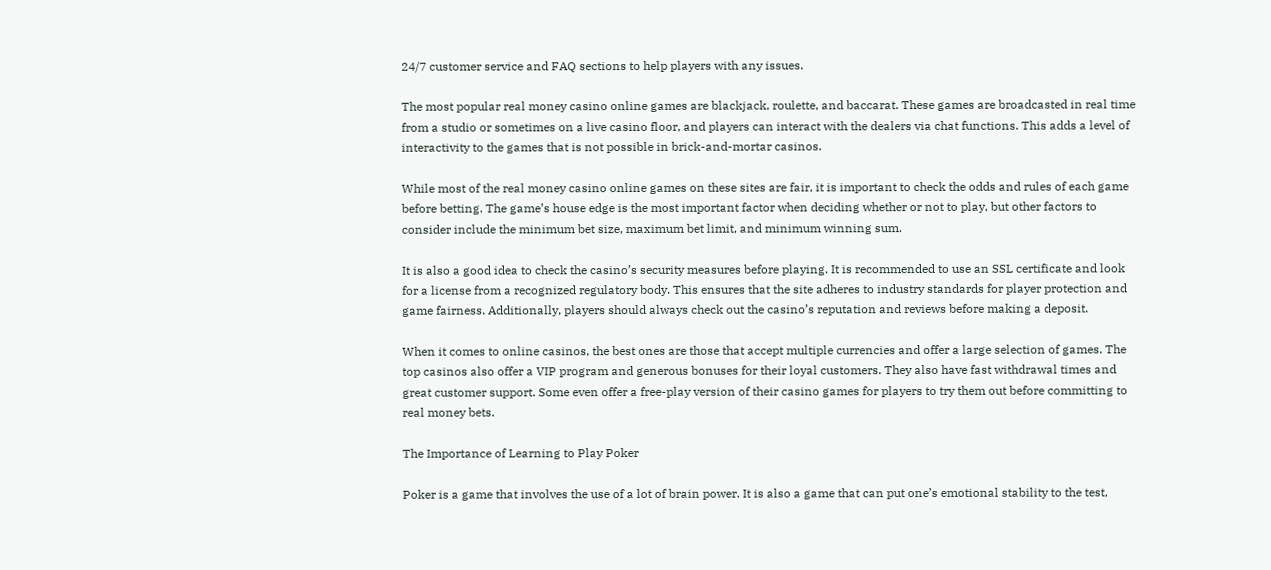24/7 customer service and FAQ sections to help players with any issues.

The most popular real money casino online games are blackjack, roulette, and baccarat. These games are broadcasted in real time from a studio or sometimes on a live casino floor, and players can interact with the dealers via chat functions. This adds a level of interactivity to the games that is not possible in brick-and-mortar casinos.

While most of the real money casino online games on these sites are fair, it is important to check the odds and rules of each game before betting. The game’s house edge is the most important factor when deciding whether or not to play, but other factors to consider include the minimum bet size, maximum bet limit, and minimum winning sum.

It is also a good idea to check the casino’s security measures before playing. It is recommended to use an SSL certificate and look for a license from a recognized regulatory body. This ensures that the site adheres to industry standards for player protection and game fairness. Additionally, players should always check out the casino’s reputation and reviews before making a deposit.

When it comes to online casinos, the best ones are those that accept multiple currencies and offer a large selection of games. The top casinos also offer a VIP program and generous bonuses for their loyal customers. They also have fast withdrawal times and great customer support. Some even offer a free-play version of their casino games for players to try them out before committing to real money bets.

The Importance of Learning to Play Poker

Poker is a game that involves the use of a lot of brain power. It is also a game that can put one’s emotional stability to the test,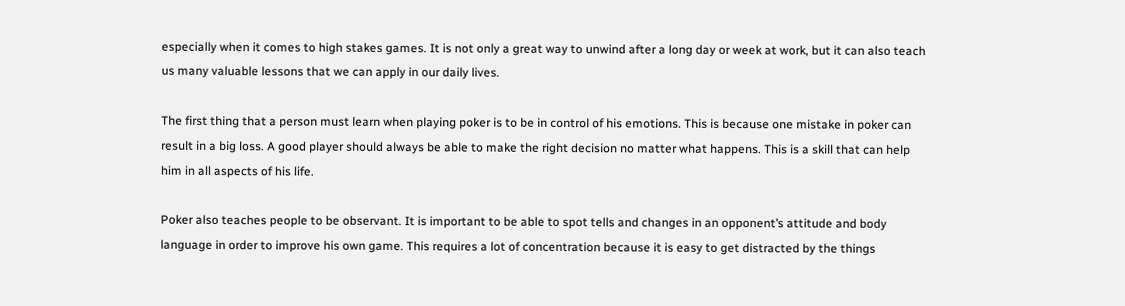especially when it comes to high stakes games. It is not only a great way to unwind after a long day or week at work, but it can also teach us many valuable lessons that we can apply in our daily lives.

The first thing that a person must learn when playing poker is to be in control of his emotions. This is because one mistake in poker can result in a big loss. A good player should always be able to make the right decision no matter what happens. This is a skill that can help him in all aspects of his life.

Poker also teaches people to be observant. It is important to be able to spot tells and changes in an opponent’s attitude and body language in order to improve his own game. This requires a lot of concentration because it is easy to get distracted by the things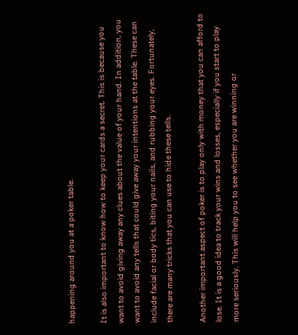happening around you at a poker table.

It is also important to know how to keep your cards a secret. This is because you want to avoid giving away any clues about the value of your hand. In addition, you want to avoid any tells that could give away your intentions at the table. These can include facial or body tics, biting your nails, and rubbing your eyes. Fortunately, there are many tricks that you can use to hide these tells.

Another important aspect of poker is to play only with money that you can afford to lose. It is a good idea to track your wins and losses, especially if you start to play more seriously. This will help you to see whether you are winning or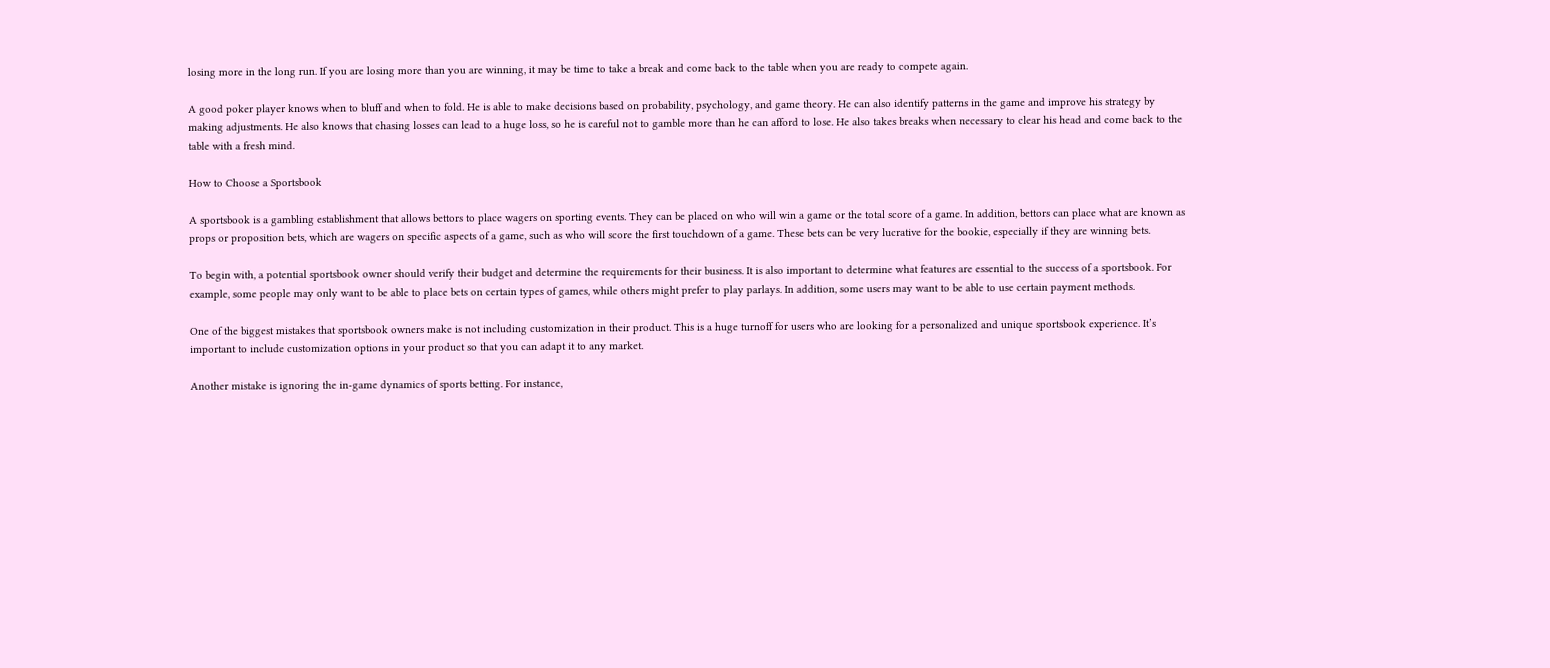losing more in the long run. If you are losing more than you are winning, it may be time to take a break and come back to the table when you are ready to compete again.

A good poker player knows when to bluff and when to fold. He is able to make decisions based on probability, psychology, and game theory. He can also identify patterns in the game and improve his strategy by making adjustments. He also knows that chasing losses can lead to a huge loss, so he is careful not to gamble more than he can afford to lose. He also takes breaks when necessary to clear his head and come back to the table with a fresh mind.

How to Choose a Sportsbook

A sportsbook is a gambling establishment that allows bettors to place wagers on sporting events. They can be placed on who will win a game or the total score of a game. In addition, bettors can place what are known as props or proposition bets, which are wagers on specific aspects of a game, such as who will score the first touchdown of a game. These bets can be very lucrative for the bookie, especially if they are winning bets.

To begin with, a potential sportsbook owner should verify their budget and determine the requirements for their business. It is also important to determine what features are essential to the success of a sportsbook. For example, some people may only want to be able to place bets on certain types of games, while others might prefer to play parlays. In addition, some users may want to be able to use certain payment methods.

One of the biggest mistakes that sportsbook owners make is not including customization in their product. This is a huge turnoff for users who are looking for a personalized and unique sportsbook experience. It’s important to include customization options in your product so that you can adapt it to any market.

Another mistake is ignoring the in-game dynamics of sports betting. For instance,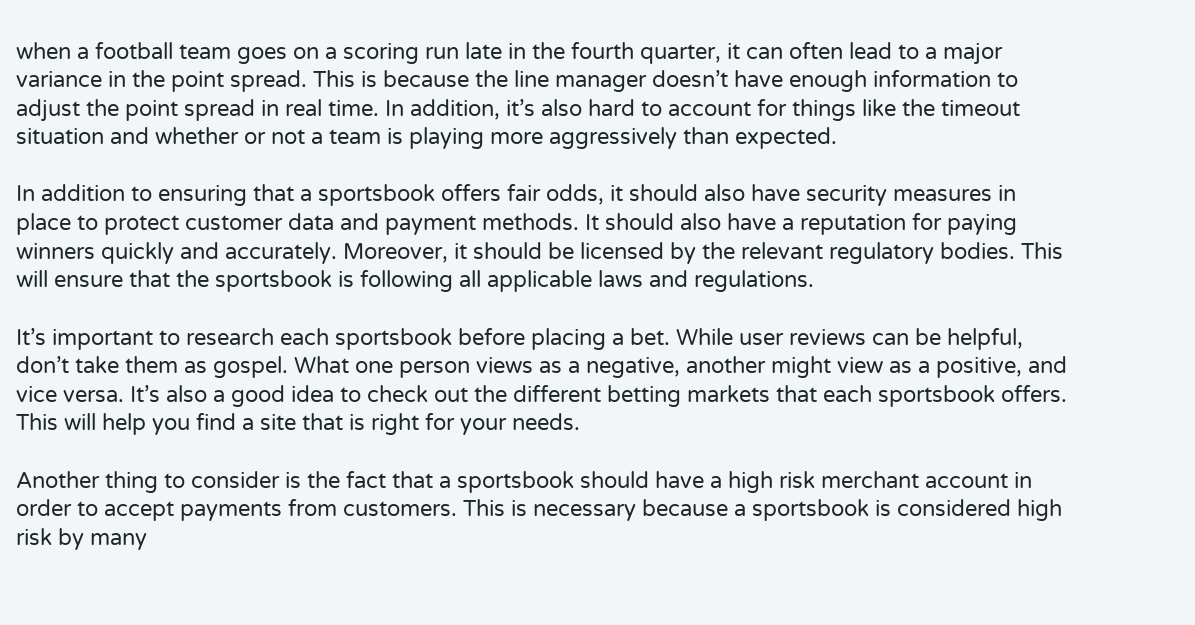when a football team goes on a scoring run late in the fourth quarter, it can often lead to a major variance in the point spread. This is because the line manager doesn’t have enough information to adjust the point spread in real time. In addition, it’s also hard to account for things like the timeout situation and whether or not a team is playing more aggressively than expected.

In addition to ensuring that a sportsbook offers fair odds, it should also have security measures in place to protect customer data and payment methods. It should also have a reputation for paying winners quickly and accurately. Moreover, it should be licensed by the relevant regulatory bodies. This will ensure that the sportsbook is following all applicable laws and regulations.

It’s important to research each sportsbook before placing a bet. While user reviews can be helpful, don’t take them as gospel. What one person views as a negative, another might view as a positive, and vice versa. It’s also a good idea to check out the different betting markets that each sportsbook offers. This will help you find a site that is right for your needs.

Another thing to consider is the fact that a sportsbook should have a high risk merchant account in order to accept payments from customers. This is necessary because a sportsbook is considered high risk by many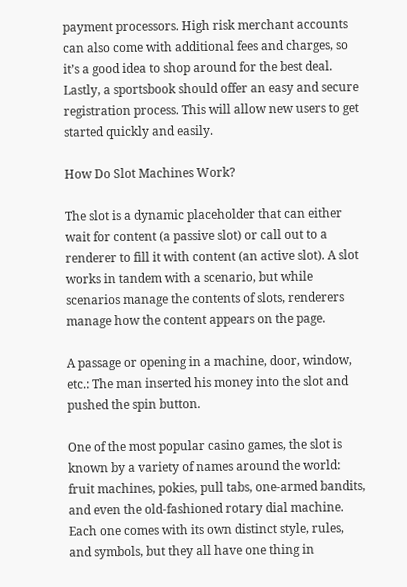payment processors. High risk merchant accounts can also come with additional fees and charges, so it’s a good idea to shop around for the best deal. Lastly, a sportsbook should offer an easy and secure registration process. This will allow new users to get started quickly and easily.

How Do Slot Machines Work?

The slot is a dynamic placeholder that can either wait for content (a passive slot) or call out to a renderer to fill it with content (an active slot). A slot works in tandem with a scenario, but while scenarios manage the contents of slots, renderers manage how the content appears on the page.

A passage or opening in a machine, door, window, etc.: The man inserted his money into the slot and pushed the spin button.

One of the most popular casino games, the slot is known by a variety of names around the world: fruit machines, pokies, pull tabs, one-armed bandits, and even the old-fashioned rotary dial machine. Each one comes with its own distinct style, rules, and symbols, but they all have one thing in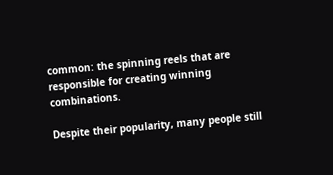common: the spinning reels that are responsible for creating winning combinations.

Despite their popularity, many people still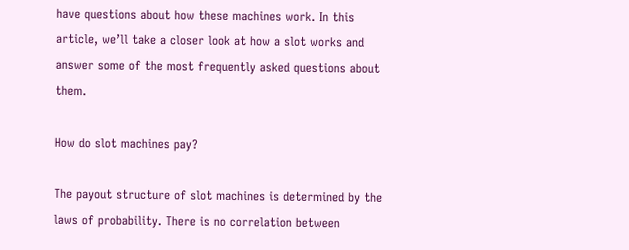have questions about how these machines work. In this article, we’ll take a closer look at how a slot works and answer some of the most frequently asked questions about them.

How do slot machines pay?

The payout structure of slot machines is determined by the laws of probability. There is no correlation between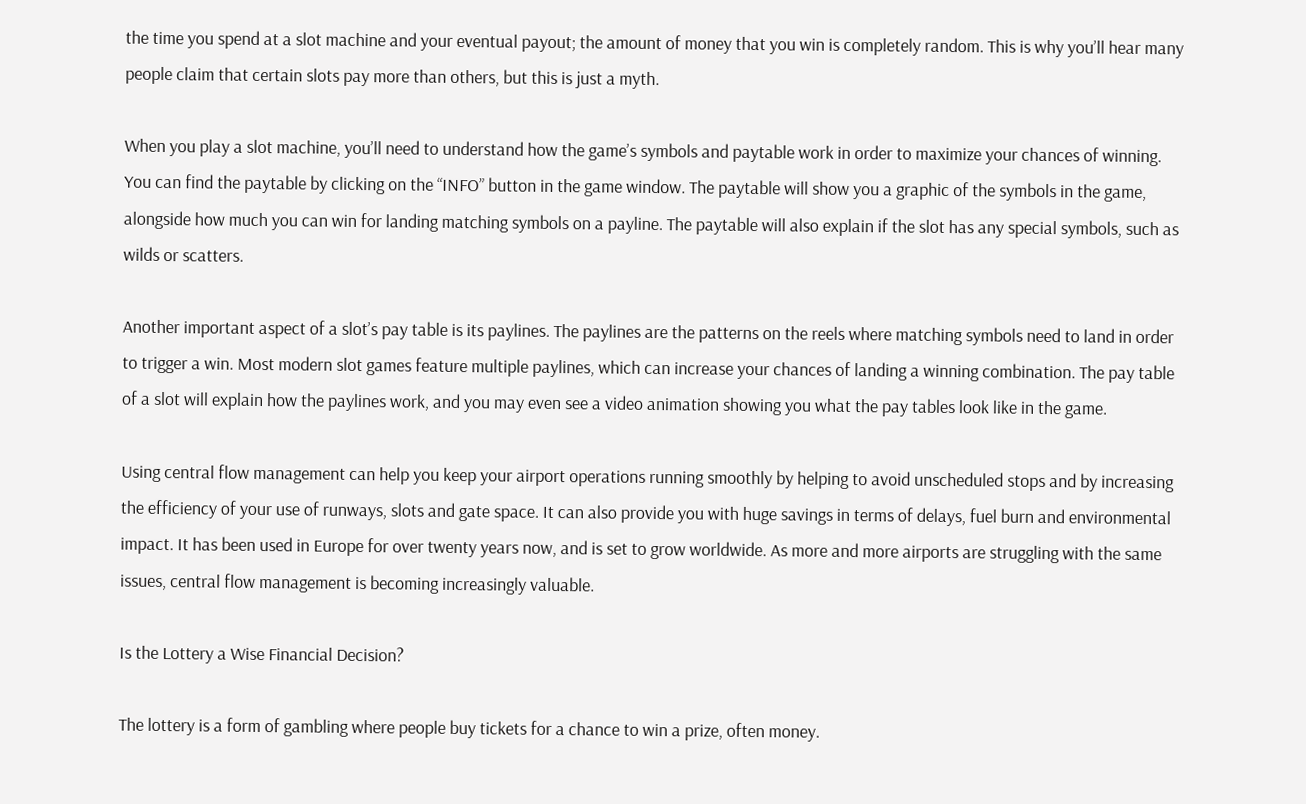the time you spend at a slot machine and your eventual payout; the amount of money that you win is completely random. This is why you’ll hear many people claim that certain slots pay more than others, but this is just a myth.

When you play a slot machine, you’ll need to understand how the game’s symbols and paytable work in order to maximize your chances of winning. You can find the paytable by clicking on the “INFO” button in the game window. The paytable will show you a graphic of the symbols in the game, alongside how much you can win for landing matching symbols on a payline. The paytable will also explain if the slot has any special symbols, such as wilds or scatters.

Another important aspect of a slot’s pay table is its paylines. The paylines are the patterns on the reels where matching symbols need to land in order to trigger a win. Most modern slot games feature multiple paylines, which can increase your chances of landing a winning combination. The pay table of a slot will explain how the paylines work, and you may even see a video animation showing you what the pay tables look like in the game.

Using central flow management can help you keep your airport operations running smoothly by helping to avoid unscheduled stops and by increasing the efficiency of your use of runways, slots and gate space. It can also provide you with huge savings in terms of delays, fuel burn and environmental impact. It has been used in Europe for over twenty years now, and is set to grow worldwide. As more and more airports are struggling with the same issues, central flow management is becoming increasingly valuable.

Is the Lottery a Wise Financial Decision?

The lottery is a form of gambling where people buy tickets for a chance to win a prize, often money.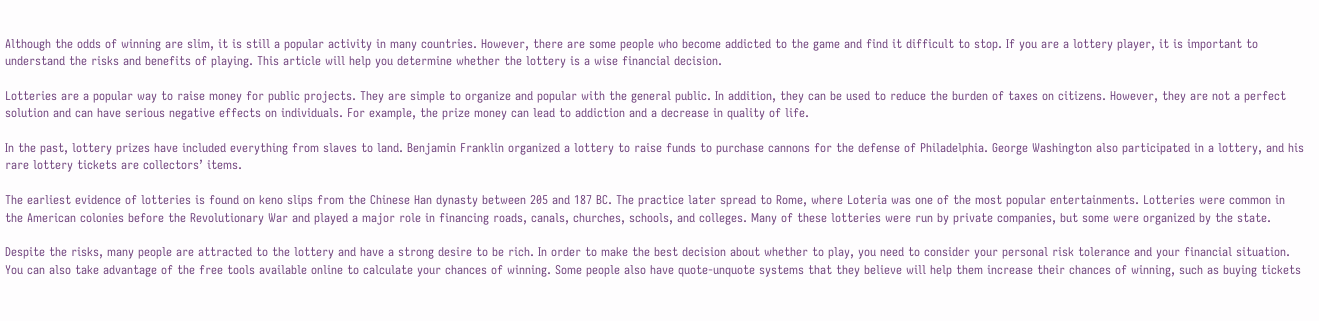Although the odds of winning are slim, it is still a popular activity in many countries. However, there are some people who become addicted to the game and find it difficult to stop. If you are a lottery player, it is important to understand the risks and benefits of playing. This article will help you determine whether the lottery is a wise financial decision.

Lotteries are a popular way to raise money for public projects. They are simple to organize and popular with the general public. In addition, they can be used to reduce the burden of taxes on citizens. However, they are not a perfect solution and can have serious negative effects on individuals. For example, the prize money can lead to addiction and a decrease in quality of life.

In the past, lottery prizes have included everything from slaves to land. Benjamin Franklin organized a lottery to raise funds to purchase cannons for the defense of Philadelphia. George Washington also participated in a lottery, and his rare lottery tickets are collectors’ items.

The earliest evidence of lotteries is found on keno slips from the Chinese Han dynasty between 205 and 187 BC. The practice later spread to Rome, where Loteria was one of the most popular entertainments. Lotteries were common in the American colonies before the Revolutionary War and played a major role in financing roads, canals, churches, schools, and colleges. Many of these lotteries were run by private companies, but some were organized by the state.

Despite the risks, many people are attracted to the lottery and have a strong desire to be rich. In order to make the best decision about whether to play, you need to consider your personal risk tolerance and your financial situation. You can also take advantage of the free tools available online to calculate your chances of winning. Some people also have quote-unquote systems that they believe will help them increase their chances of winning, such as buying tickets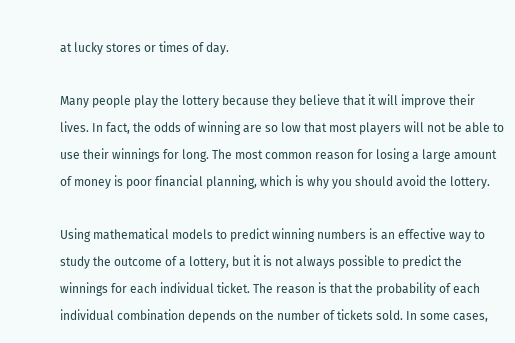at lucky stores or times of day.

Many people play the lottery because they believe that it will improve their lives. In fact, the odds of winning are so low that most players will not be able to use their winnings for long. The most common reason for losing a large amount of money is poor financial planning, which is why you should avoid the lottery.

Using mathematical models to predict winning numbers is an effective way to study the outcome of a lottery, but it is not always possible to predict the winnings for each individual ticket. The reason is that the probability of each individual combination depends on the number of tickets sold. In some cases,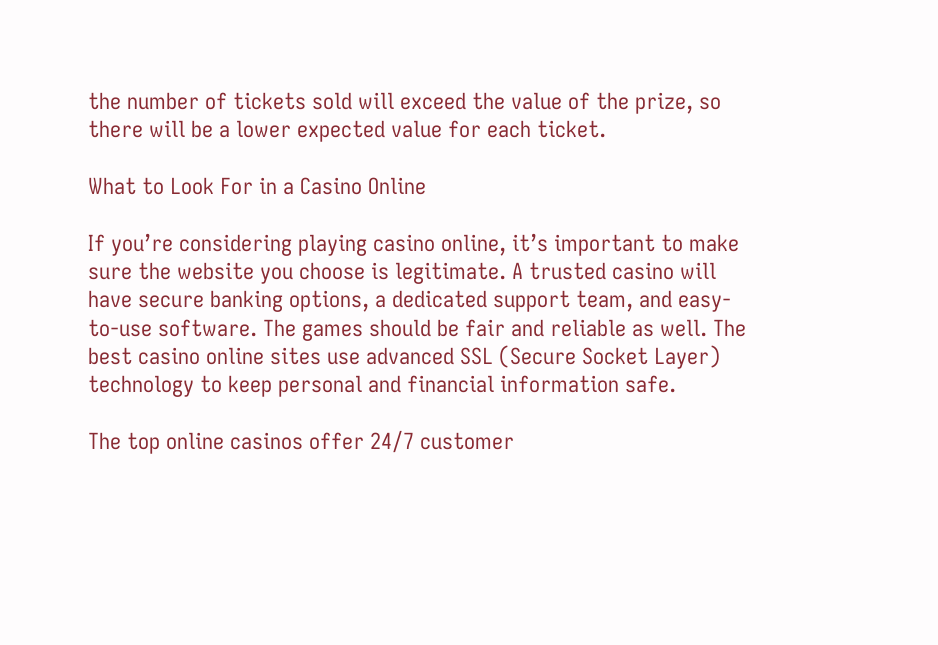the number of tickets sold will exceed the value of the prize, so there will be a lower expected value for each ticket.

What to Look For in a Casino Online

If you’re considering playing casino online, it’s important to make sure the website you choose is legitimate. A trusted casino will have secure banking options, a dedicated support team, and easy-to-use software. The games should be fair and reliable as well. The best casino online sites use advanced SSL (Secure Socket Layer) technology to keep personal and financial information safe.

The top online casinos offer 24/7 customer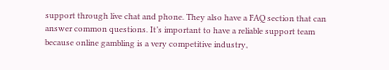support through live chat and phone. They also have a FAQ section that can answer common questions. It’s important to have a reliable support team because online gambling is a very competitive industry,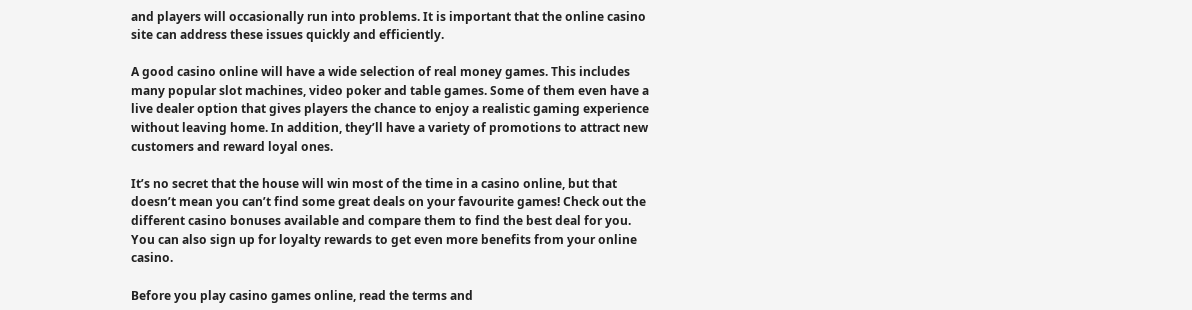and players will occasionally run into problems. It is important that the online casino site can address these issues quickly and efficiently.

A good casino online will have a wide selection of real money games. This includes many popular slot machines, video poker and table games. Some of them even have a live dealer option that gives players the chance to enjoy a realistic gaming experience without leaving home. In addition, they’ll have a variety of promotions to attract new customers and reward loyal ones.

It’s no secret that the house will win most of the time in a casino online, but that doesn’t mean you can’t find some great deals on your favourite games! Check out the different casino bonuses available and compare them to find the best deal for you. You can also sign up for loyalty rewards to get even more benefits from your online casino.

Before you play casino games online, read the terms and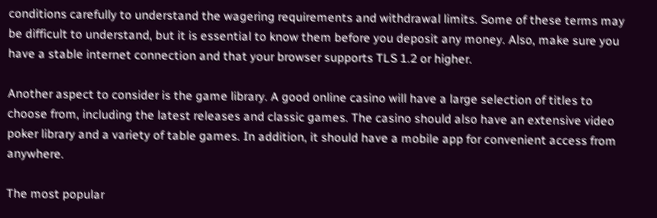conditions carefully to understand the wagering requirements and withdrawal limits. Some of these terms may be difficult to understand, but it is essential to know them before you deposit any money. Also, make sure you have a stable internet connection and that your browser supports TLS 1.2 or higher.

Another aspect to consider is the game library. A good online casino will have a large selection of titles to choose from, including the latest releases and classic games. The casino should also have an extensive video poker library and a variety of table games. In addition, it should have a mobile app for convenient access from anywhere.

The most popular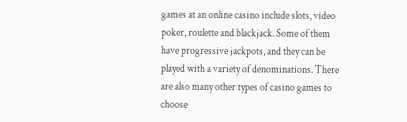games at an online casino include slots, video poker, roulette and blackjack. Some of them have progressive jackpots, and they can be played with a variety of denominations. There are also many other types of casino games to choose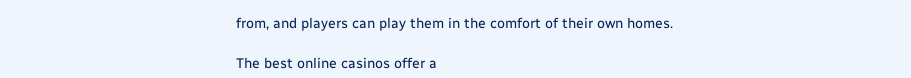from, and players can play them in the comfort of their own homes.

The best online casinos offer a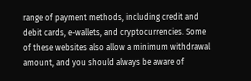range of payment methods, including credit and debit cards, e-wallets, and cryptocurrencies. Some of these websites also allow a minimum withdrawal amount, and you should always be aware of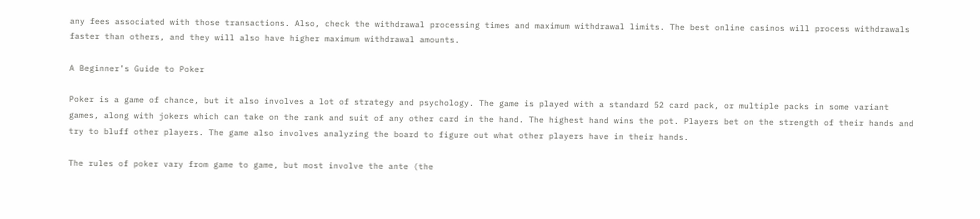any fees associated with those transactions. Also, check the withdrawal processing times and maximum withdrawal limits. The best online casinos will process withdrawals faster than others, and they will also have higher maximum withdrawal amounts.

A Beginner’s Guide to Poker

Poker is a game of chance, but it also involves a lot of strategy and psychology. The game is played with a standard 52 card pack, or multiple packs in some variant games, along with jokers which can take on the rank and suit of any other card in the hand. The highest hand wins the pot. Players bet on the strength of their hands and try to bluff other players. The game also involves analyzing the board to figure out what other players have in their hands.

The rules of poker vary from game to game, but most involve the ante (the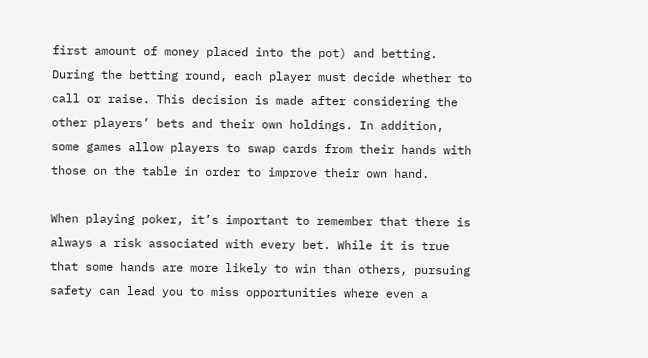first amount of money placed into the pot) and betting. During the betting round, each player must decide whether to call or raise. This decision is made after considering the other players’ bets and their own holdings. In addition, some games allow players to swap cards from their hands with those on the table in order to improve their own hand.

When playing poker, it’s important to remember that there is always a risk associated with every bet. While it is true that some hands are more likely to win than others, pursuing safety can lead you to miss opportunities where even a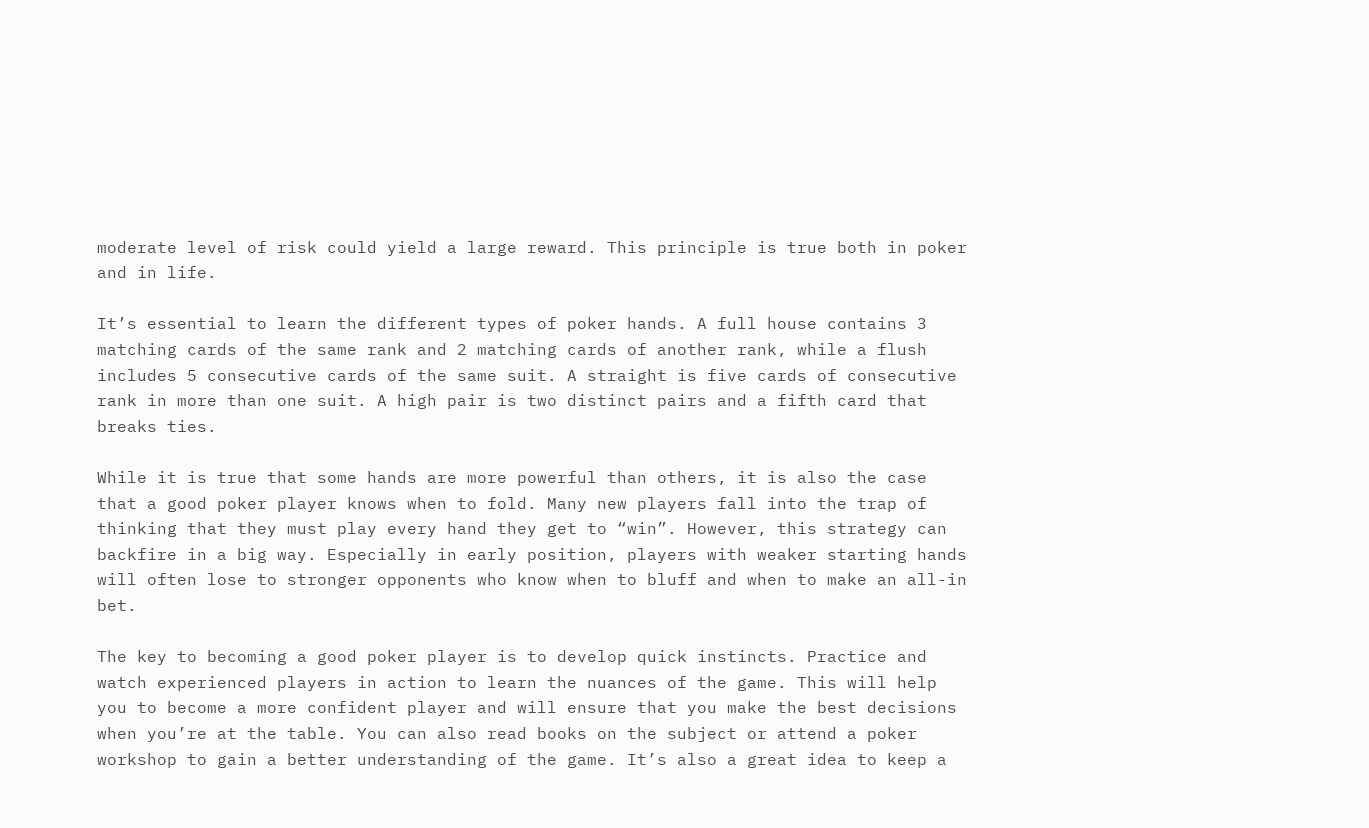moderate level of risk could yield a large reward. This principle is true both in poker and in life.

It’s essential to learn the different types of poker hands. A full house contains 3 matching cards of the same rank and 2 matching cards of another rank, while a flush includes 5 consecutive cards of the same suit. A straight is five cards of consecutive rank in more than one suit. A high pair is two distinct pairs and a fifth card that breaks ties.

While it is true that some hands are more powerful than others, it is also the case that a good poker player knows when to fold. Many new players fall into the trap of thinking that they must play every hand they get to “win”. However, this strategy can backfire in a big way. Especially in early position, players with weaker starting hands will often lose to stronger opponents who know when to bluff and when to make an all-in bet.

The key to becoming a good poker player is to develop quick instincts. Practice and watch experienced players in action to learn the nuances of the game. This will help you to become a more confident player and will ensure that you make the best decisions when you’re at the table. You can also read books on the subject or attend a poker workshop to gain a better understanding of the game. It’s also a great idea to keep a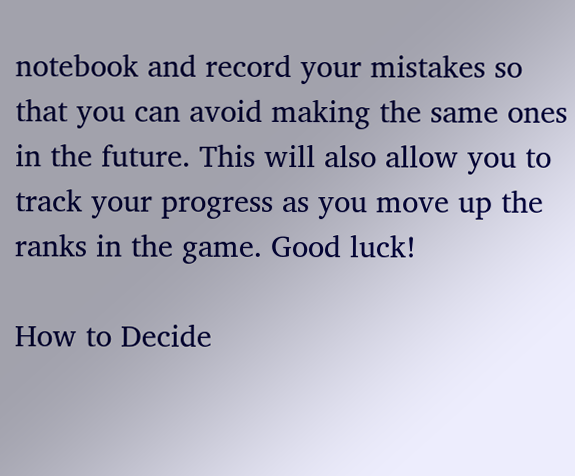notebook and record your mistakes so that you can avoid making the same ones in the future. This will also allow you to track your progress as you move up the ranks in the game. Good luck!

How to Decide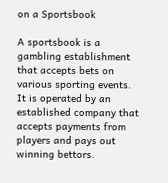on a Sportsbook

A sportsbook is a gambling establishment that accepts bets on various sporting events. It is operated by an established company that accepts payments from players and pays out winning bettors.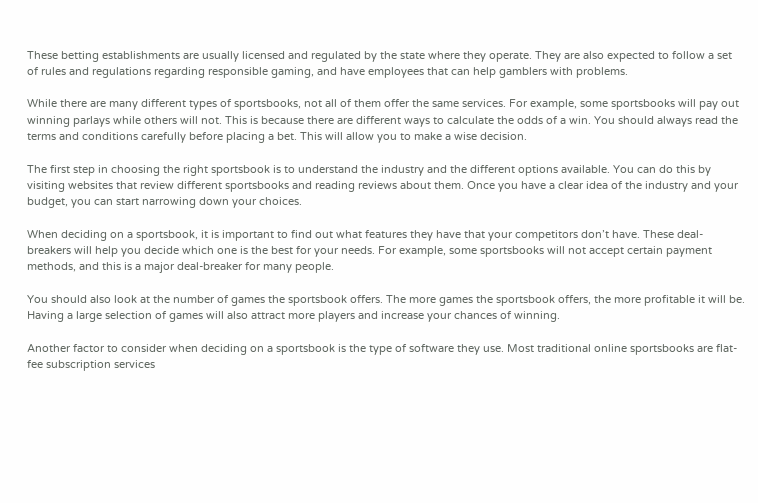These betting establishments are usually licensed and regulated by the state where they operate. They are also expected to follow a set of rules and regulations regarding responsible gaming, and have employees that can help gamblers with problems.

While there are many different types of sportsbooks, not all of them offer the same services. For example, some sportsbooks will pay out winning parlays while others will not. This is because there are different ways to calculate the odds of a win. You should always read the terms and conditions carefully before placing a bet. This will allow you to make a wise decision.

The first step in choosing the right sportsbook is to understand the industry and the different options available. You can do this by visiting websites that review different sportsbooks and reading reviews about them. Once you have a clear idea of the industry and your budget, you can start narrowing down your choices.

When deciding on a sportsbook, it is important to find out what features they have that your competitors don’t have. These deal-breakers will help you decide which one is the best for your needs. For example, some sportsbooks will not accept certain payment methods, and this is a major deal-breaker for many people.

You should also look at the number of games the sportsbook offers. The more games the sportsbook offers, the more profitable it will be. Having a large selection of games will also attract more players and increase your chances of winning.

Another factor to consider when deciding on a sportsbook is the type of software they use. Most traditional online sportsbooks are flat-fee subscription services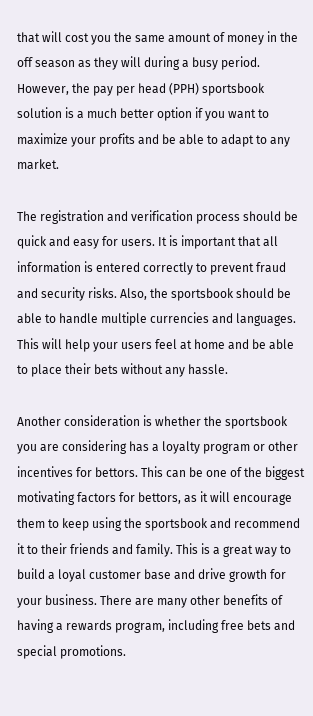that will cost you the same amount of money in the off season as they will during a busy period. However, the pay per head (PPH) sportsbook solution is a much better option if you want to maximize your profits and be able to adapt to any market.

The registration and verification process should be quick and easy for users. It is important that all information is entered correctly to prevent fraud and security risks. Also, the sportsbook should be able to handle multiple currencies and languages. This will help your users feel at home and be able to place their bets without any hassle.

Another consideration is whether the sportsbook you are considering has a loyalty program or other incentives for bettors. This can be one of the biggest motivating factors for bettors, as it will encourage them to keep using the sportsbook and recommend it to their friends and family. This is a great way to build a loyal customer base and drive growth for your business. There are many other benefits of having a rewards program, including free bets and special promotions.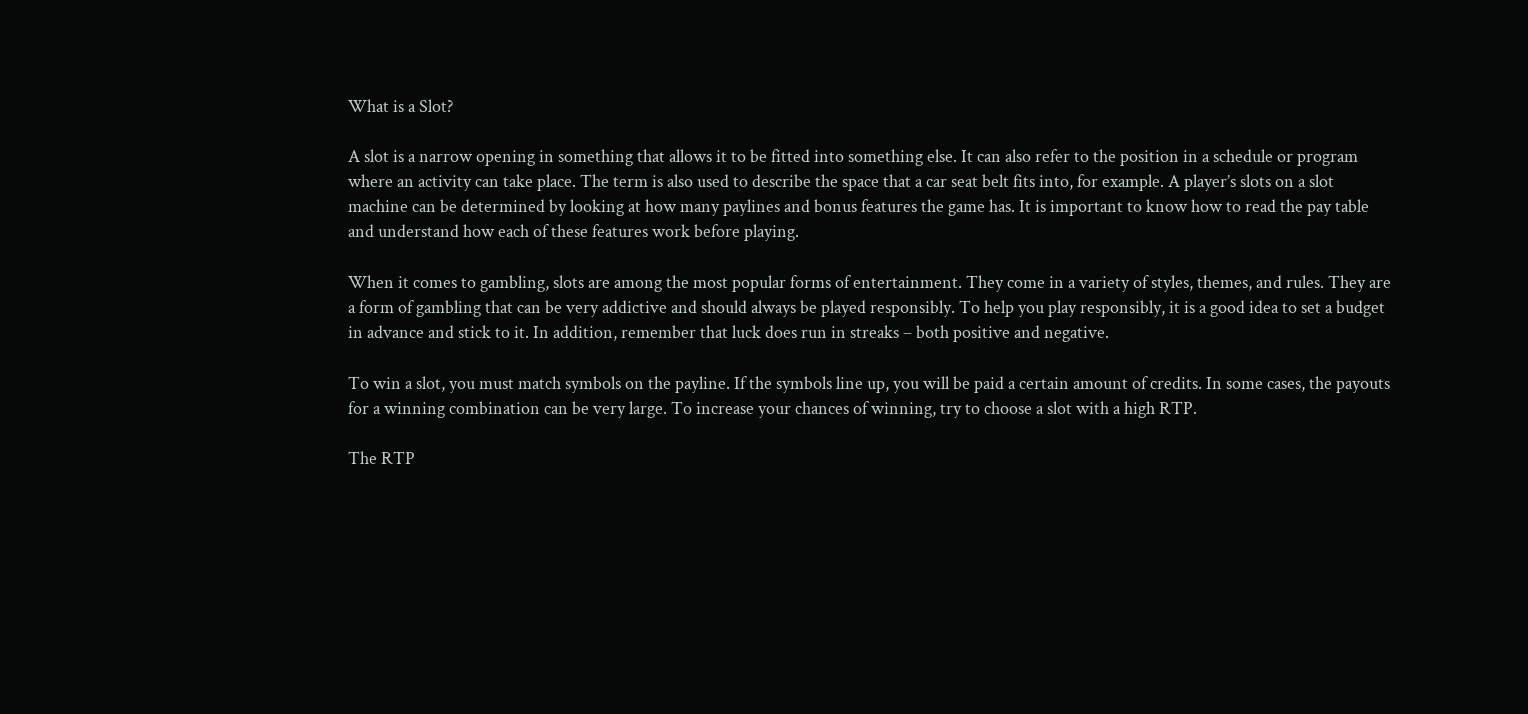What is a Slot?

A slot is a narrow opening in something that allows it to be fitted into something else. It can also refer to the position in a schedule or program where an activity can take place. The term is also used to describe the space that a car seat belt fits into, for example. A player’s slots on a slot machine can be determined by looking at how many paylines and bonus features the game has. It is important to know how to read the pay table and understand how each of these features work before playing.

When it comes to gambling, slots are among the most popular forms of entertainment. They come in a variety of styles, themes, and rules. They are a form of gambling that can be very addictive and should always be played responsibly. To help you play responsibly, it is a good idea to set a budget in advance and stick to it. In addition, remember that luck does run in streaks – both positive and negative.

To win a slot, you must match symbols on the payline. If the symbols line up, you will be paid a certain amount of credits. In some cases, the payouts for a winning combination can be very large. To increase your chances of winning, try to choose a slot with a high RTP.

The RTP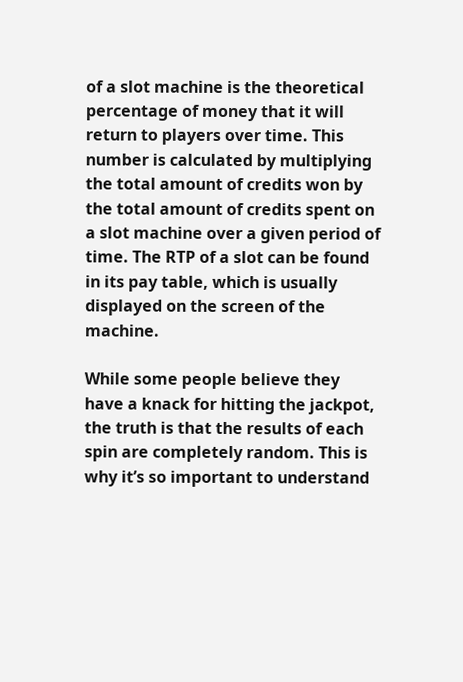of a slot machine is the theoretical percentage of money that it will return to players over time. This number is calculated by multiplying the total amount of credits won by the total amount of credits spent on a slot machine over a given period of time. The RTP of a slot can be found in its pay table, which is usually displayed on the screen of the machine.

While some people believe they have a knack for hitting the jackpot, the truth is that the results of each spin are completely random. This is why it’s so important to understand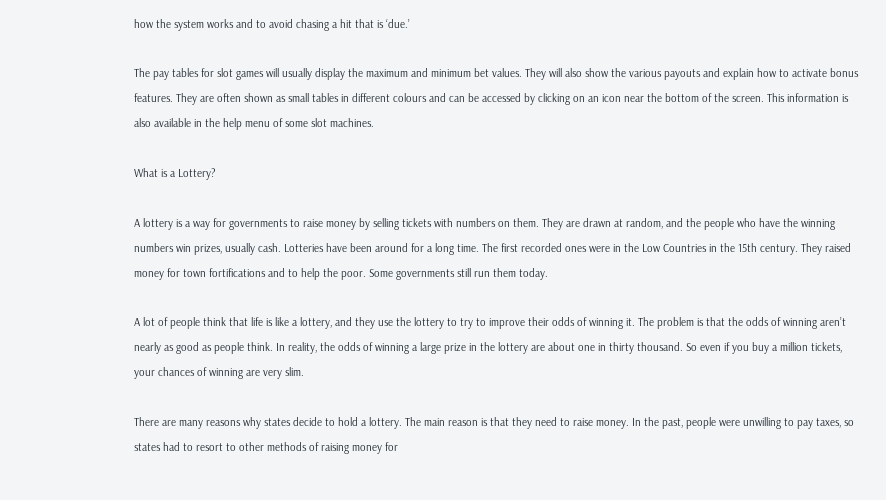how the system works and to avoid chasing a hit that is ‘due.’

The pay tables for slot games will usually display the maximum and minimum bet values. They will also show the various payouts and explain how to activate bonus features. They are often shown as small tables in different colours and can be accessed by clicking on an icon near the bottom of the screen. This information is also available in the help menu of some slot machines.

What is a Lottery?

A lottery is a way for governments to raise money by selling tickets with numbers on them. They are drawn at random, and the people who have the winning numbers win prizes, usually cash. Lotteries have been around for a long time. The first recorded ones were in the Low Countries in the 15th century. They raised money for town fortifications and to help the poor. Some governments still run them today.

A lot of people think that life is like a lottery, and they use the lottery to try to improve their odds of winning it. The problem is that the odds of winning aren’t nearly as good as people think. In reality, the odds of winning a large prize in the lottery are about one in thirty thousand. So even if you buy a million tickets, your chances of winning are very slim.

There are many reasons why states decide to hold a lottery. The main reason is that they need to raise money. In the past, people were unwilling to pay taxes, so states had to resort to other methods of raising money for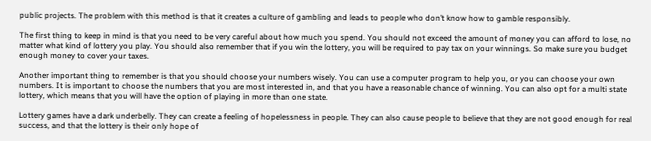public projects. The problem with this method is that it creates a culture of gambling and leads to people who don’t know how to gamble responsibly.

The first thing to keep in mind is that you need to be very careful about how much you spend. You should not exceed the amount of money you can afford to lose, no matter what kind of lottery you play. You should also remember that if you win the lottery, you will be required to pay tax on your winnings. So make sure you budget enough money to cover your taxes.

Another important thing to remember is that you should choose your numbers wisely. You can use a computer program to help you, or you can choose your own numbers. It is important to choose the numbers that you are most interested in, and that you have a reasonable chance of winning. You can also opt for a multi state lottery, which means that you will have the option of playing in more than one state.

Lottery games have a dark underbelly. They can create a feeling of hopelessness in people. They can also cause people to believe that they are not good enough for real success, and that the lottery is their only hope of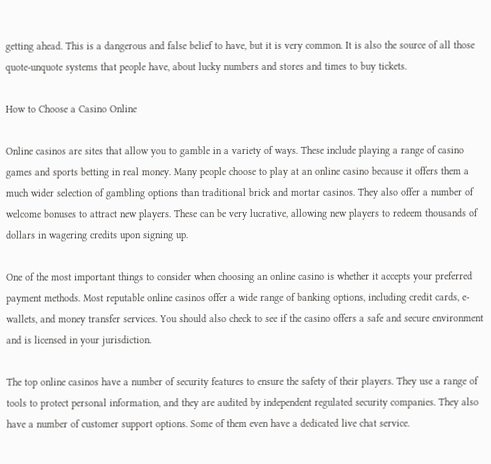getting ahead. This is a dangerous and false belief to have, but it is very common. It is also the source of all those quote-unquote systems that people have, about lucky numbers and stores and times to buy tickets.

How to Choose a Casino Online

Online casinos are sites that allow you to gamble in a variety of ways. These include playing a range of casino games and sports betting in real money. Many people choose to play at an online casino because it offers them a much wider selection of gambling options than traditional brick and mortar casinos. They also offer a number of welcome bonuses to attract new players. These can be very lucrative, allowing new players to redeem thousands of dollars in wagering credits upon signing up.

One of the most important things to consider when choosing an online casino is whether it accepts your preferred payment methods. Most reputable online casinos offer a wide range of banking options, including credit cards, e-wallets, and money transfer services. You should also check to see if the casino offers a safe and secure environment and is licensed in your jurisdiction.

The top online casinos have a number of security features to ensure the safety of their players. They use a range of tools to protect personal information, and they are audited by independent regulated security companies. They also have a number of customer support options. Some of them even have a dedicated live chat service.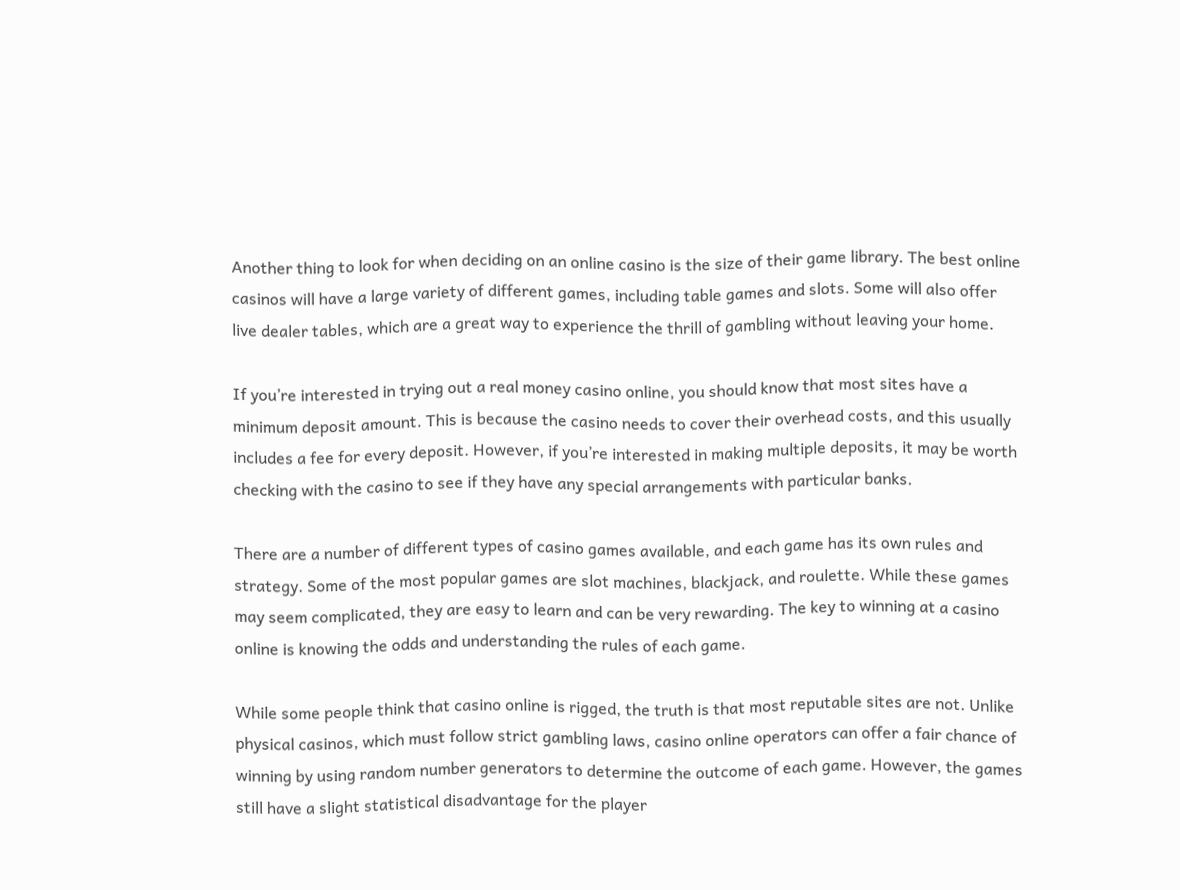Another thing to look for when deciding on an online casino is the size of their game library. The best online casinos will have a large variety of different games, including table games and slots. Some will also offer live dealer tables, which are a great way to experience the thrill of gambling without leaving your home.

If you’re interested in trying out a real money casino online, you should know that most sites have a minimum deposit amount. This is because the casino needs to cover their overhead costs, and this usually includes a fee for every deposit. However, if you’re interested in making multiple deposits, it may be worth checking with the casino to see if they have any special arrangements with particular banks.

There are a number of different types of casino games available, and each game has its own rules and strategy. Some of the most popular games are slot machines, blackjack, and roulette. While these games may seem complicated, they are easy to learn and can be very rewarding. The key to winning at a casino online is knowing the odds and understanding the rules of each game.

While some people think that casino online is rigged, the truth is that most reputable sites are not. Unlike physical casinos, which must follow strict gambling laws, casino online operators can offer a fair chance of winning by using random number generators to determine the outcome of each game. However, the games still have a slight statistical disadvantage for the player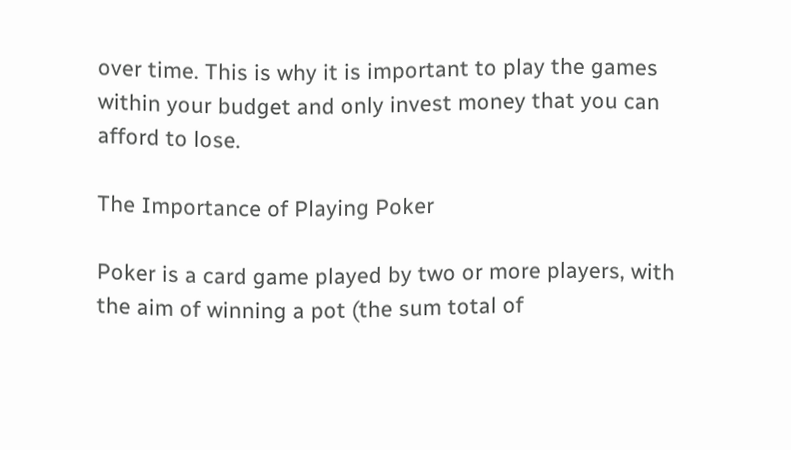over time. This is why it is important to play the games within your budget and only invest money that you can afford to lose.

The Importance of Playing Poker

Poker is a card game played by two or more players, with the aim of winning a pot (the sum total of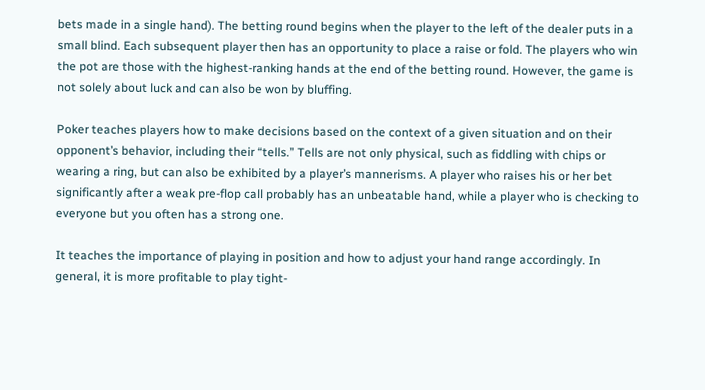bets made in a single hand). The betting round begins when the player to the left of the dealer puts in a small blind. Each subsequent player then has an opportunity to place a raise or fold. The players who win the pot are those with the highest-ranking hands at the end of the betting round. However, the game is not solely about luck and can also be won by bluffing.

Poker teaches players how to make decisions based on the context of a given situation and on their opponent’s behavior, including their “tells.” Tells are not only physical, such as fiddling with chips or wearing a ring, but can also be exhibited by a player’s mannerisms. A player who raises his or her bet significantly after a weak pre-flop call probably has an unbeatable hand, while a player who is checking to everyone but you often has a strong one.

It teaches the importance of playing in position and how to adjust your hand range accordingly. In general, it is more profitable to play tight-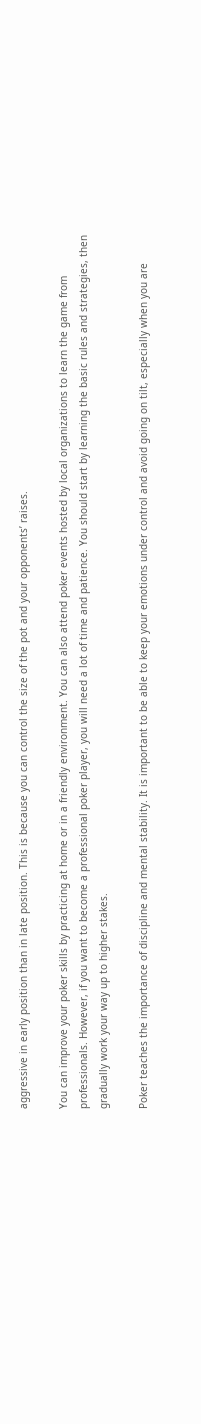aggressive in early position than in late position. This is because you can control the size of the pot and your opponents’ raises.

You can improve your poker skills by practicing at home or in a friendly environment. You can also attend poker events hosted by local organizations to learn the game from professionals. However, if you want to become a professional poker player, you will need a lot of time and patience. You should start by learning the basic rules and strategies, then gradually work your way up to higher stakes.

Poker teaches the importance of discipline and mental stability. It is important to be able to keep your emotions under control and avoid going on tilt, especially when you are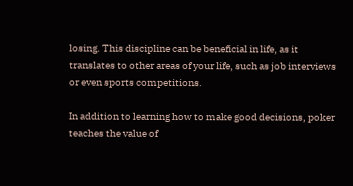losing. This discipline can be beneficial in life, as it translates to other areas of your life, such as job interviews or even sports competitions.

In addition to learning how to make good decisions, poker teaches the value of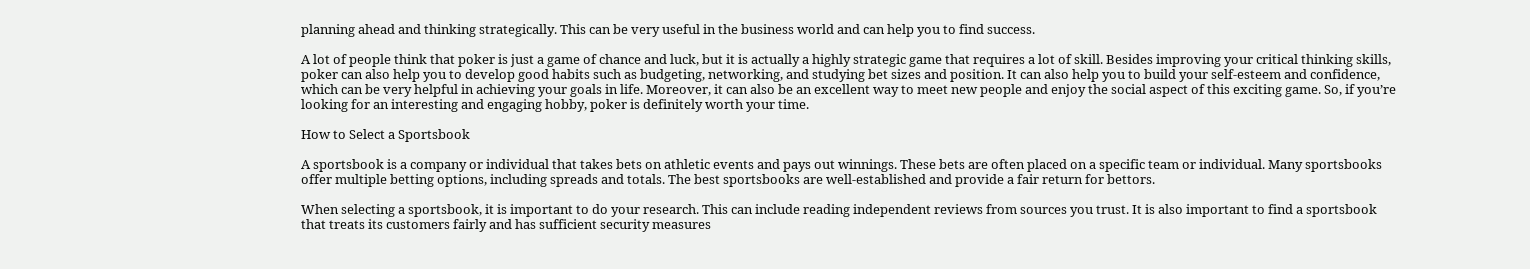planning ahead and thinking strategically. This can be very useful in the business world and can help you to find success.

A lot of people think that poker is just a game of chance and luck, but it is actually a highly strategic game that requires a lot of skill. Besides improving your critical thinking skills, poker can also help you to develop good habits such as budgeting, networking, and studying bet sizes and position. It can also help you to build your self-esteem and confidence, which can be very helpful in achieving your goals in life. Moreover, it can also be an excellent way to meet new people and enjoy the social aspect of this exciting game. So, if you’re looking for an interesting and engaging hobby, poker is definitely worth your time.

How to Select a Sportsbook

A sportsbook is a company or individual that takes bets on athletic events and pays out winnings. These bets are often placed on a specific team or individual. Many sportsbooks offer multiple betting options, including spreads and totals. The best sportsbooks are well-established and provide a fair return for bettors.

When selecting a sportsbook, it is important to do your research. This can include reading independent reviews from sources you trust. It is also important to find a sportsbook that treats its customers fairly and has sufficient security measures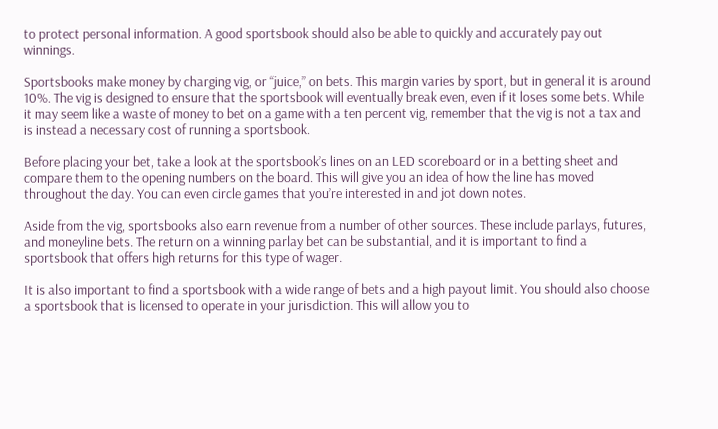to protect personal information. A good sportsbook should also be able to quickly and accurately pay out winnings.

Sportsbooks make money by charging vig, or “juice,” on bets. This margin varies by sport, but in general it is around 10%. The vig is designed to ensure that the sportsbook will eventually break even, even if it loses some bets. While it may seem like a waste of money to bet on a game with a ten percent vig, remember that the vig is not a tax and is instead a necessary cost of running a sportsbook.

Before placing your bet, take a look at the sportsbook’s lines on an LED scoreboard or in a betting sheet and compare them to the opening numbers on the board. This will give you an idea of how the line has moved throughout the day. You can even circle games that you’re interested in and jot down notes.

Aside from the vig, sportsbooks also earn revenue from a number of other sources. These include parlays, futures, and moneyline bets. The return on a winning parlay bet can be substantial, and it is important to find a sportsbook that offers high returns for this type of wager.

It is also important to find a sportsbook with a wide range of bets and a high payout limit. You should also choose a sportsbook that is licensed to operate in your jurisdiction. This will allow you to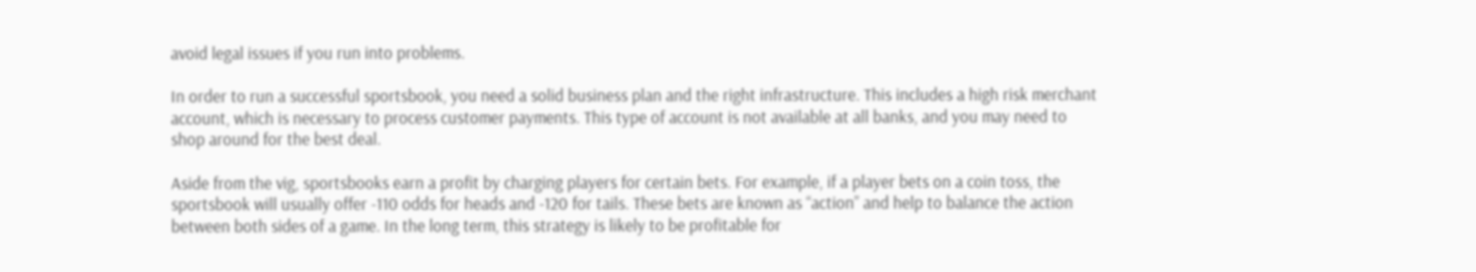avoid legal issues if you run into problems.

In order to run a successful sportsbook, you need a solid business plan and the right infrastructure. This includes a high risk merchant account, which is necessary to process customer payments. This type of account is not available at all banks, and you may need to shop around for the best deal.

Aside from the vig, sportsbooks earn a profit by charging players for certain bets. For example, if a player bets on a coin toss, the sportsbook will usually offer -110 odds for heads and -120 for tails. These bets are known as “action” and help to balance the action between both sides of a game. In the long term, this strategy is likely to be profitable for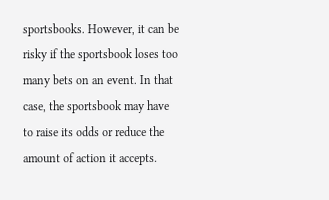sportsbooks. However, it can be risky if the sportsbook loses too many bets on an event. In that case, the sportsbook may have to raise its odds or reduce the amount of action it accepts.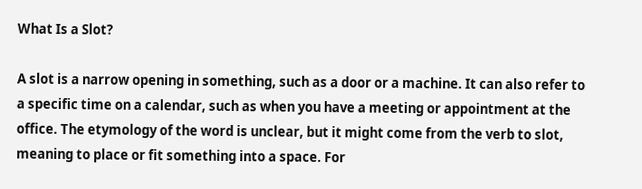What Is a Slot?

A slot is a narrow opening in something, such as a door or a machine. It can also refer to a specific time on a calendar, such as when you have a meeting or appointment at the office. The etymology of the word is unclear, but it might come from the verb to slot, meaning to place or fit something into a space. For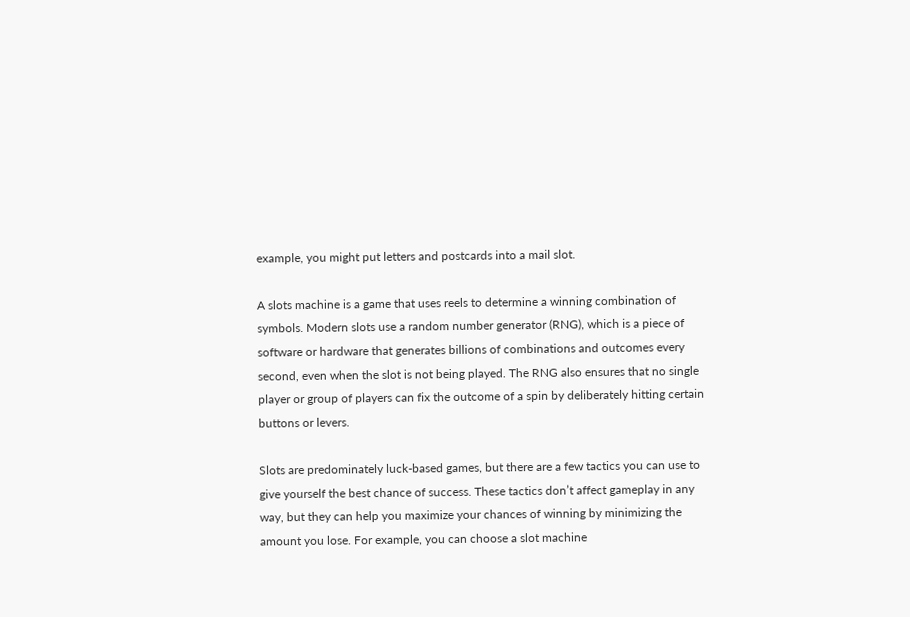example, you might put letters and postcards into a mail slot.

A slots machine is a game that uses reels to determine a winning combination of symbols. Modern slots use a random number generator (RNG), which is a piece of software or hardware that generates billions of combinations and outcomes every second, even when the slot is not being played. The RNG also ensures that no single player or group of players can fix the outcome of a spin by deliberately hitting certain buttons or levers.

Slots are predominately luck-based games, but there are a few tactics you can use to give yourself the best chance of success. These tactics don’t affect gameplay in any way, but they can help you maximize your chances of winning by minimizing the amount you lose. For example, you can choose a slot machine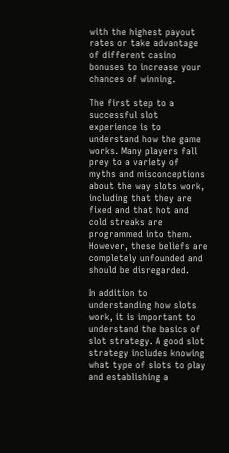with the highest payout rates or take advantage of different casino bonuses to increase your chances of winning.

The first step to a successful slot experience is to understand how the game works. Many players fall prey to a variety of myths and misconceptions about the way slots work, including that they are fixed and that hot and cold streaks are programmed into them. However, these beliefs are completely unfounded and should be disregarded.

In addition to understanding how slots work, it is important to understand the basics of slot strategy. A good slot strategy includes knowing what type of slots to play and establishing a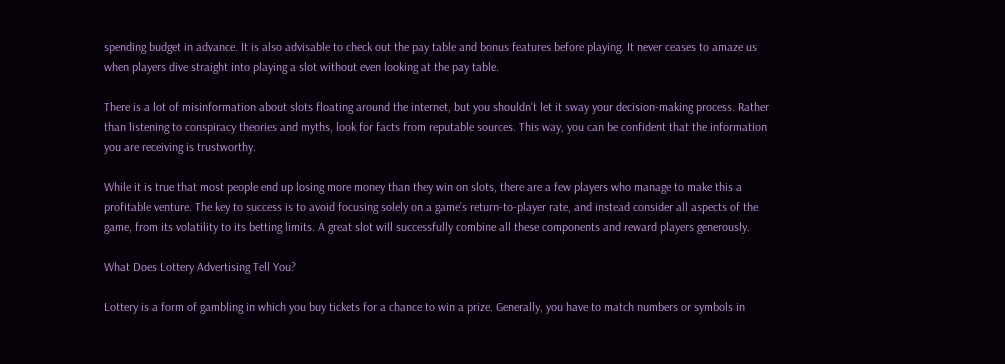spending budget in advance. It is also advisable to check out the pay table and bonus features before playing. It never ceases to amaze us when players dive straight into playing a slot without even looking at the pay table.

There is a lot of misinformation about slots floating around the internet, but you shouldn’t let it sway your decision-making process. Rather than listening to conspiracy theories and myths, look for facts from reputable sources. This way, you can be confident that the information you are receiving is trustworthy.

While it is true that most people end up losing more money than they win on slots, there are a few players who manage to make this a profitable venture. The key to success is to avoid focusing solely on a game’s return-to-player rate, and instead consider all aspects of the game, from its volatility to its betting limits. A great slot will successfully combine all these components and reward players generously.

What Does Lottery Advertising Tell You?

Lottery is a form of gambling in which you buy tickets for a chance to win a prize. Generally, you have to match numbers or symbols in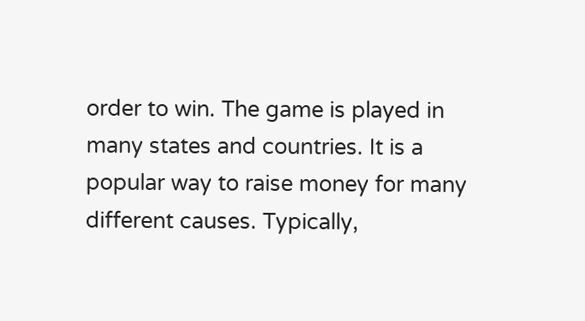order to win. The game is played in many states and countries. It is a popular way to raise money for many different causes. Typically,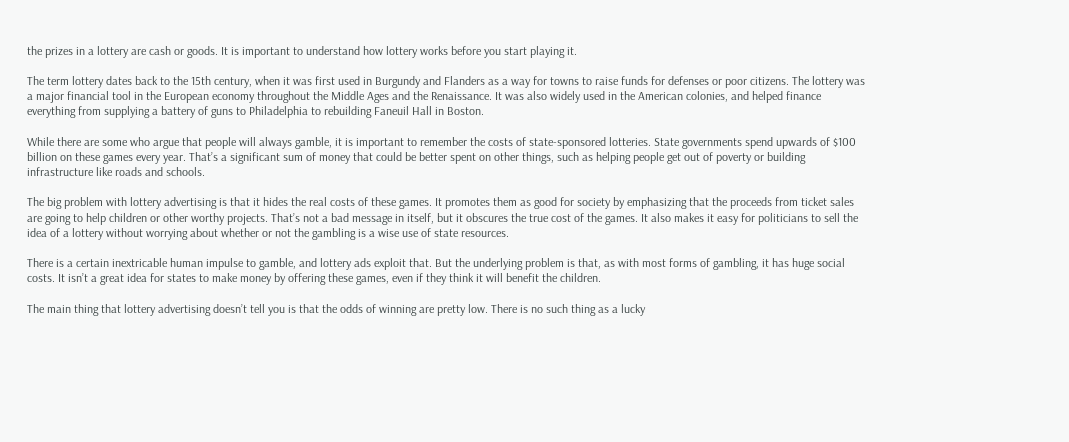the prizes in a lottery are cash or goods. It is important to understand how lottery works before you start playing it.

The term lottery dates back to the 15th century, when it was first used in Burgundy and Flanders as a way for towns to raise funds for defenses or poor citizens. The lottery was a major financial tool in the European economy throughout the Middle Ages and the Renaissance. It was also widely used in the American colonies, and helped finance everything from supplying a battery of guns to Philadelphia to rebuilding Faneuil Hall in Boston.

While there are some who argue that people will always gamble, it is important to remember the costs of state-sponsored lotteries. State governments spend upwards of $100 billion on these games every year. That’s a significant sum of money that could be better spent on other things, such as helping people get out of poverty or building infrastructure like roads and schools.

The big problem with lottery advertising is that it hides the real costs of these games. It promotes them as good for society by emphasizing that the proceeds from ticket sales are going to help children or other worthy projects. That’s not a bad message in itself, but it obscures the true cost of the games. It also makes it easy for politicians to sell the idea of a lottery without worrying about whether or not the gambling is a wise use of state resources.

There is a certain inextricable human impulse to gamble, and lottery ads exploit that. But the underlying problem is that, as with most forms of gambling, it has huge social costs. It isn’t a great idea for states to make money by offering these games, even if they think it will benefit the children.

The main thing that lottery advertising doesn’t tell you is that the odds of winning are pretty low. There is no such thing as a lucky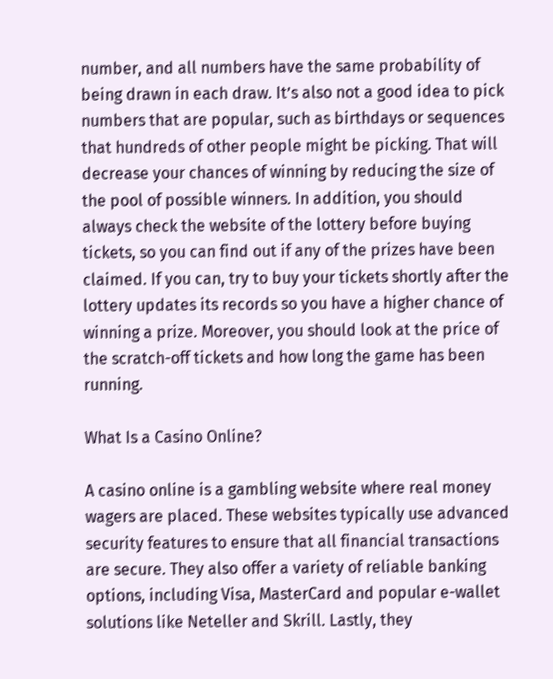number, and all numbers have the same probability of being drawn in each draw. It’s also not a good idea to pick numbers that are popular, such as birthdays or sequences that hundreds of other people might be picking. That will decrease your chances of winning by reducing the size of the pool of possible winners. In addition, you should always check the website of the lottery before buying tickets, so you can find out if any of the prizes have been claimed. If you can, try to buy your tickets shortly after the lottery updates its records so you have a higher chance of winning a prize. Moreover, you should look at the price of the scratch-off tickets and how long the game has been running.

What Is a Casino Online?

A casino online is a gambling website where real money wagers are placed. These websites typically use advanced security features to ensure that all financial transactions are secure. They also offer a variety of reliable banking options, including Visa, MasterCard and popular e-wallet solutions like Neteller and Skrill. Lastly, they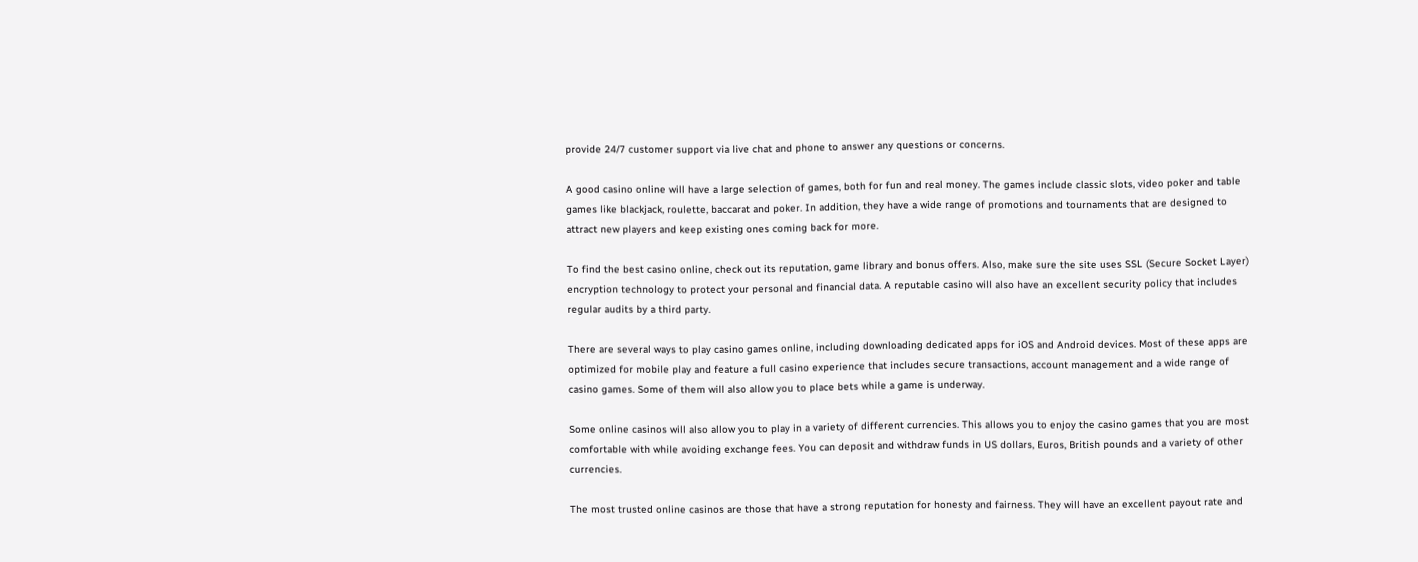provide 24/7 customer support via live chat and phone to answer any questions or concerns.

A good casino online will have a large selection of games, both for fun and real money. The games include classic slots, video poker and table games like blackjack, roulette, baccarat and poker. In addition, they have a wide range of promotions and tournaments that are designed to attract new players and keep existing ones coming back for more.

To find the best casino online, check out its reputation, game library and bonus offers. Also, make sure the site uses SSL (Secure Socket Layer) encryption technology to protect your personal and financial data. A reputable casino will also have an excellent security policy that includes regular audits by a third party.

There are several ways to play casino games online, including downloading dedicated apps for iOS and Android devices. Most of these apps are optimized for mobile play and feature a full casino experience that includes secure transactions, account management and a wide range of casino games. Some of them will also allow you to place bets while a game is underway.

Some online casinos will also allow you to play in a variety of different currencies. This allows you to enjoy the casino games that you are most comfortable with while avoiding exchange fees. You can deposit and withdraw funds in US dollars, Euros, British pounds and a variety of other currencies.

The most trusted online casinos are those that have a strong reputation for honesty and fairness. They will have an excellent payout rate and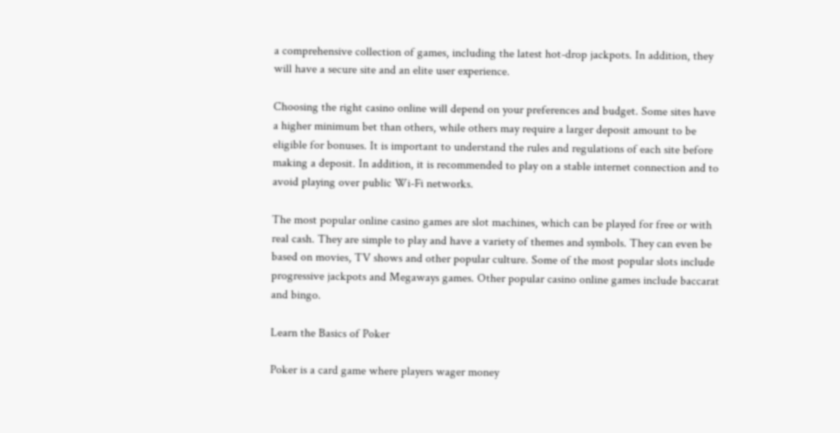a comprehensive collection of games, including the latest hot-drop jackpots. In addition, they will have a secure site and an elite user experience.

Choosing the right casino online will depend on your preferences and budget. Some sites have a higher minimum bet than others, while others may require a larger deposit amount to be eligible for bonuses. It is important to understand the rules and regulations of each site before making a deposit. In addition, it is recommended to play on a stable internet connection and to avoid playing over public Wi-Fi networks.

The most popular online casino games are slot machines, which can be played for free or with real cash. They are simple to play and have a variety of themes and symbols. They can even be based on movies, TV shows and other popular culture. Some of the most popular slots include progressive jackpots and Megaways games. Other popular casino online games include baccarat and bingo.

Learn the Basics of Poker

Poker is a card game where players wager money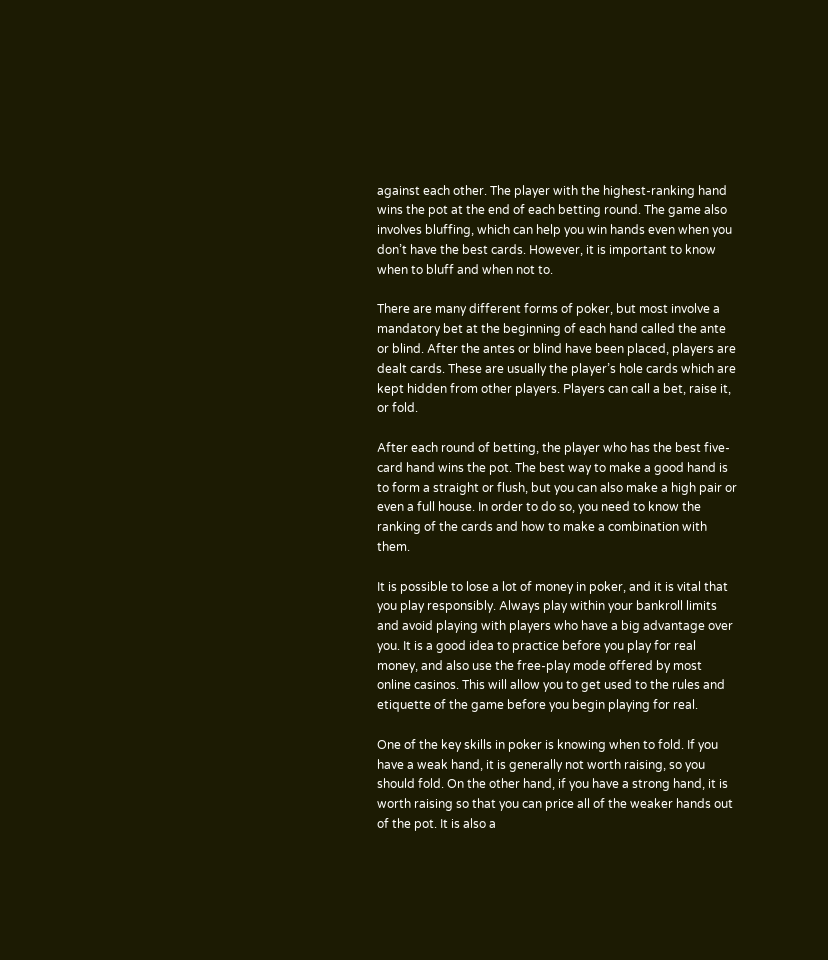against each other. The player with the highest-ranking hand wins the pot at the end of each betting round. The game also involves bluffing, which can help you win hands even when you don’t have the best cards. However, it is important to know when to bluff and when not to.

There are many different forms of poker, but most involve a mandatory bet at the beginning of each hand called the ante or blind. After the antes or blind have been placed, players are dealt cards. These are usually the player’s hole cards which are kept hidden from other players. Players can call a bet, raise it, or fold.

After each round of betting, the player who has the best five-card hand wins the pot. The best way to make a good hand is to form a straight or flush, but you can also make a high pair or even a full house. In order to do so, you need to know the ranking of the cards and how to make a combination with them.

It is possible to lose a lot of money in poker, and it is vital that you play responsibly. Always play within your bankroll limits and avoid playing with players who have a big advantage over you. It is a good idea to practice before you play for real money, and also use the free-play mode offered by most online casinos. This will allow you to get used to the rules and etiquette of the game before you begin playing for real.

One of the key skills in poker is knowing when to fold. If you have a weak hand, it is generally not worth raising, so you should fold. On the other hand, if you have a strong hand, it is worth raising so that you can price all of the weaker hands out of the pot. It is also a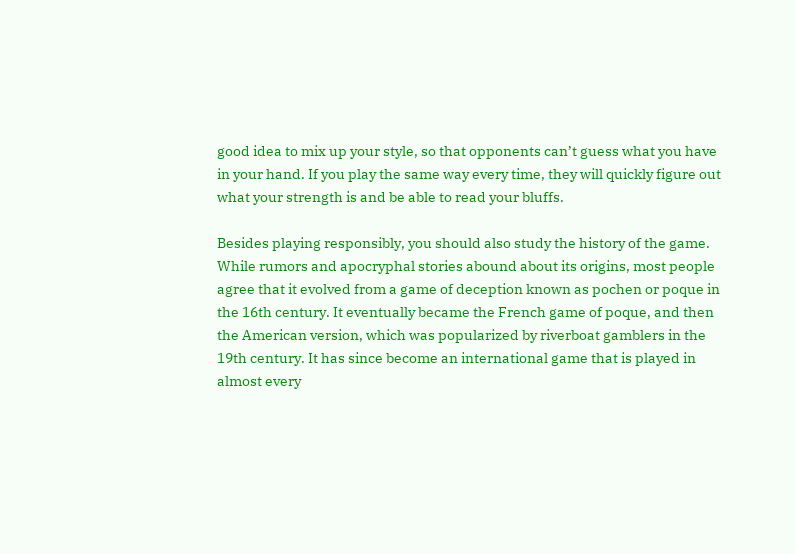good idea to mix up your style, so that opponents can’t guess what you have in your hand. If you play the same way every time, they will quickly figure out what your strength is and be able to read your bluffs.

Besides playing responsibly, you should also study the history of the game. While rumors and apocryphal stories abound about its origins, most people agree that it evolved from a game of deception known as pochen or poque in the 16th century. It eventually became the French game of poque, and then the American version, which was popularized by riverboat gamblers in the 19th century. It has since become an international game that is played in almost every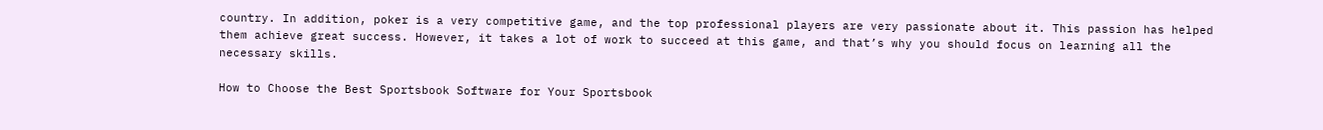country. In addition, poker is a very competitive game, and the top professional players are very passionate about it. This passion has helped them achieve great success. However, it takes a lot of work to succeed at this game, and that’s why you should focus on learning all the necessary skills.

How to Choose the Best Sportsbook Software for Your Sportsbook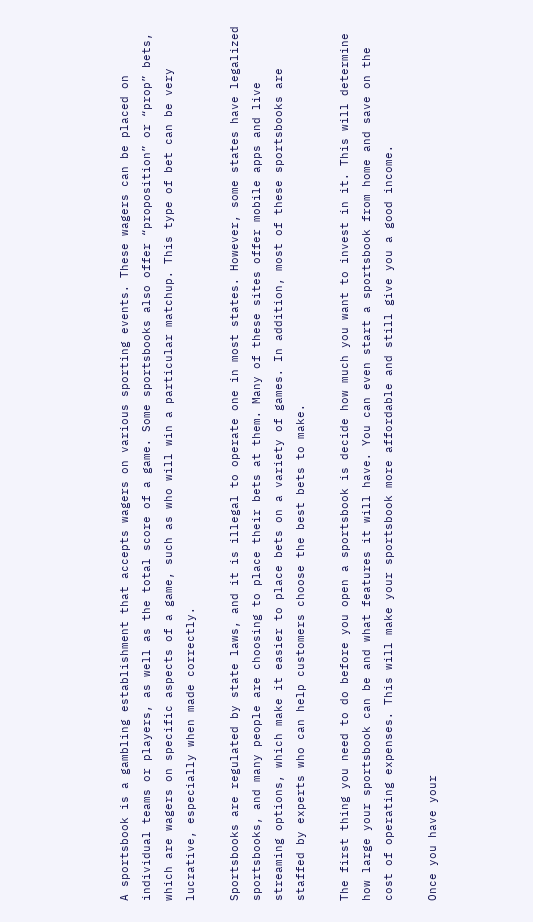A sportsbook is a gambling establishment that accepts wagers on various sporting events. These wagers can be placed on individual teams or players, as well as the total score of a game. Some sportsbooks also offer “proposition” or “prop” bets, which are wagers on specific aspects of a game, such as who will win a particular matchup. This type of bet can be very lucrative, especially when made correctly.

Sportsbooks are regulated by state laws, and it is illegal to operate one in most states. However, some states have legalized sportsbooks, and many people are choosing to place their bets at them. Many of these sites offer mobile apps and live streaming options, which make it easier to place bets on a variety of games. In addition, most of these sportsbooks are staffed by experts who can help customers choose the best bets to make.

The first thing you need to do before you open a sportsbook is decide how much you want to invest in it. This will determine how large your sportsbook can be and what features it will have. You can even start a sportsbook from home and save on the cost of operating expenses. This will make your sportsbook more affordable and still give you a good income.

Once you have your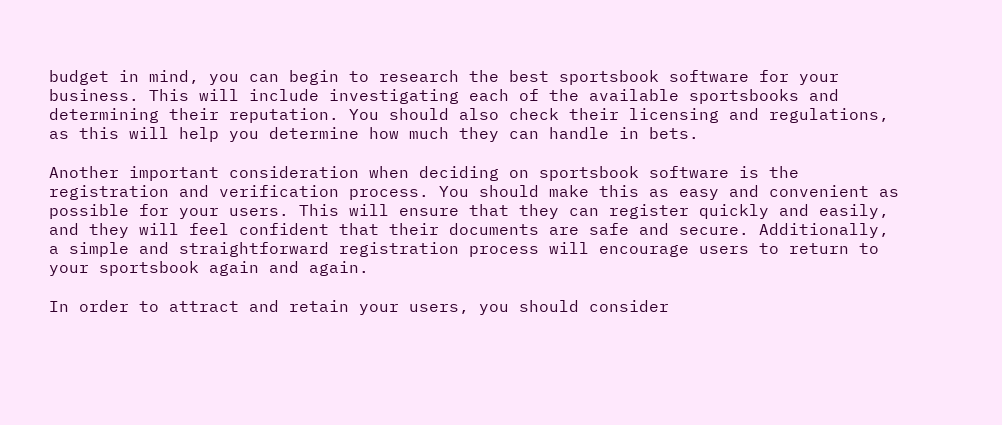budget in mind, you can begin to research the best sportsbook software for your business. This will include investigating each of the available sportsbooks and determining their reputation. You should also check their licensing and regulations, as this will help you determine how much they can handle in bets.

Another important consideration when deciding on sportsbook software is the registration and verification process. You should make this as easy and convenient as possible for your users. This will ensure that they can register quickly and easily, and they will feel confident that their documents are safe and secure. Additionally, a simple and straightforward registration process will encourage users to return to your sportsbook again and again.

In order to attract and retain your users, you should consider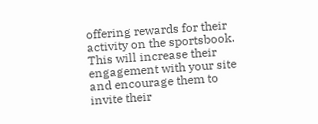offering rewards for their activity on the sportsbook. This will increase their engagement with your site and encourage them to invite their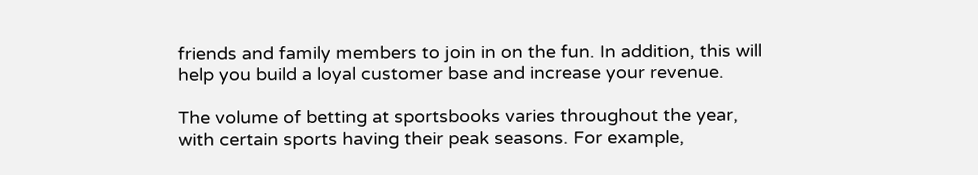friends and family members to join in on the fun. In addition, this will help you build a loyal customer base and increase your revenue.

The volume of betting at sportsbooks varies throughout the year, with certain sports having their peak seasons. For example,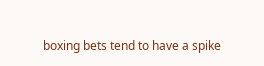boxing bets tend to have a spike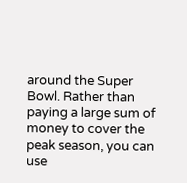around the Super Bowl. Rather than paying a large sum of money to cover the peak season, you can use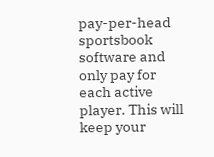pay-per-head sportsbook software and only pay for each active player. This will keep your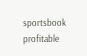sportsbook profitable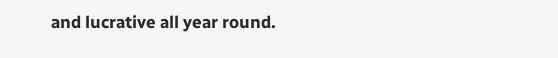and lucrative all year round.